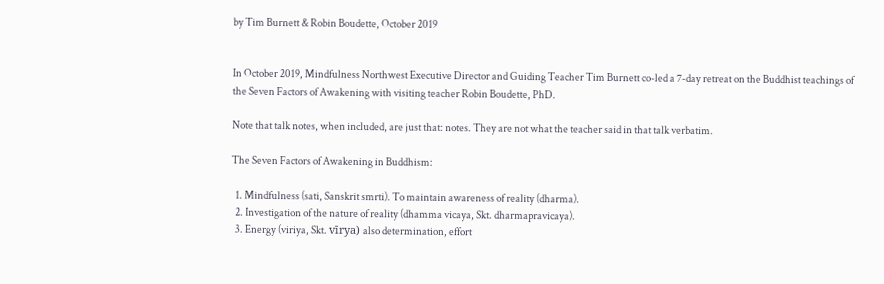by Tim Burnett & Robin Boudette, October 2019


In October 2019, Mindfulness Northwest Executive Director and Guiding Teacher Tim Burnett co-led a 7-day retreat on the Buddhist teachings of the Seven Factors of Awakening with visiting teacher Robin Boudette, PhD.

Note that talk notes, when included, are just that: notes. They are not what the teacher said in that talk verbatim.

The Seven Factors of Awakening in Buddhism:

  1. Mindfulness (sati, Sanskrit smrti). To maintain awareness of reality (dharma).
  2. Investigation of the nature of reality (dhamma vicaya, Skt. dharmapravicaya).
  3. Energy (viriya, Skt. vīrya) also determination, effort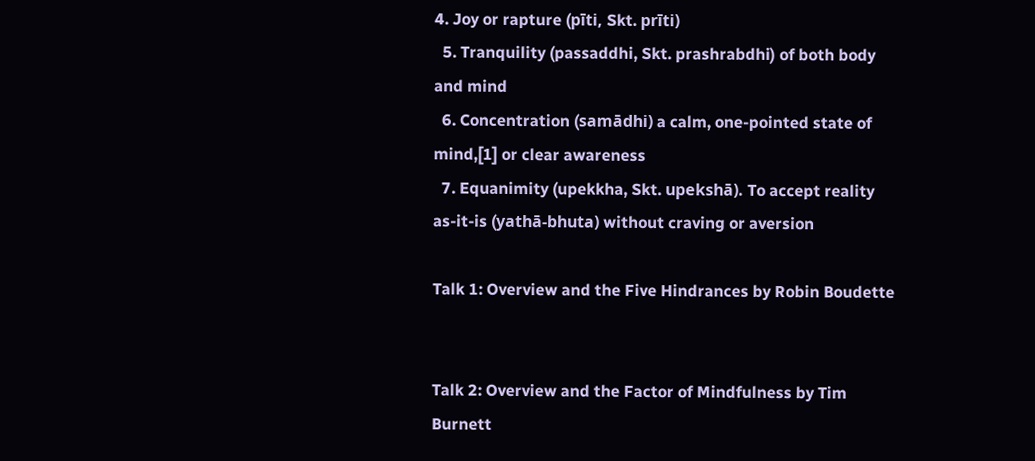4. Joy or rapture (pīti, Skt. prīti)
  5. Tranquility (passaddhi, Skt. prashrabdhi) of both body and mind
  6. Concentration (samādhi) a calm, one-pointed state of mind,[1] or clear awareness
  7. Equanimity (upekkha, Skt. upekshā). To accept reality as-it-is (yathā-bhuta) without craving or aversion

Talk 1: Overview and the Five Hindrances by Robin Boudette


Talk 2: Overview and the Factor of Mindfulness by Tim Burnett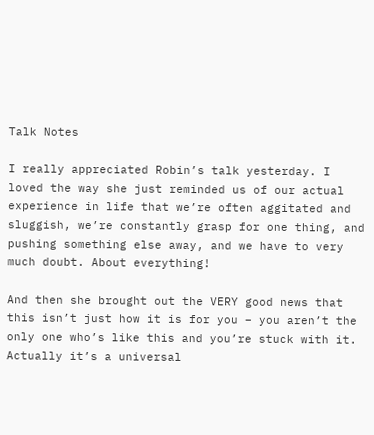Talk Notes

I really appreciated Robin’s talk yesterday. I loved the way she just reminded us of our actual experience in life that we’re often aggitated and sluggish, we’re constantly grasp for one thing, and pushing something else away, and we have to very much doubt. About everything!

And then she brought out the VERY good news that this isn’t just how it is for you – you aren’t the only one who’s like this and you’re stuck with it. Actually it’s a universal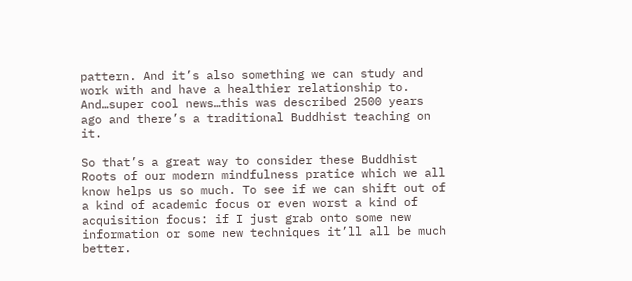pattern. And it’s also something we can study and work with and have a healthier relationship to. And…super cool news…this was described 2500 years ago and there’s a traditional Buddhist teaching on it.

So that’s a great way to consider these Buddhist Roots of our modern mindfulness pratice which we all know helps us so much. To see if we can shift out of a kind of academic focus or even worst a kind of acquisition focus: if I just grab onto some new information or some new techniques it’ll all be much better.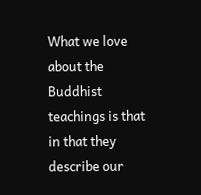What we love about the Buddhist teachings is that in that they describe our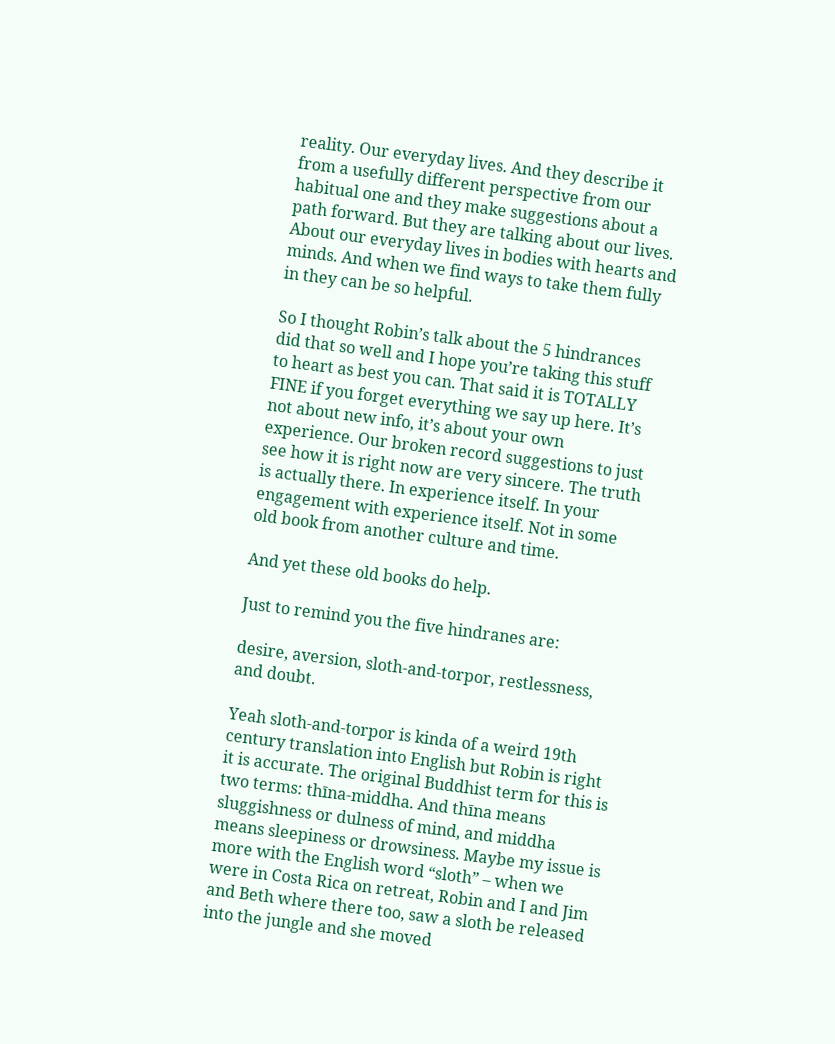reality. Our everyday lives. And they describe it from a usefully different perspective from our habitual one and they make suggestions about a path forward. But they are talking about our lives. About our everyday lives in bodies with hearts and minds. And when we find ways to take them fully in they can be so helpful.

So I thought Robin’s talk about the 5 hindrances did that so well and I hope you’re taking this stuff to heart as best you can. That said it is TOTALLY FINE if you forget everything we say up here. It’s not about new info, it’s about your own experience. Our broken record suggestions to just see how it is right now are very sincere. The truth is actually there. In experience itself. In your engagement with experience itself. Not in some old book from another culture and time.

And yet these old books do help.

Just to remind you the five hindranes are:

desire, aversion, sloth-and-torpor, restlessness, and doubt.

Yeah sloth-and-torpor is kinda of a weird 19th century translation into English but Robin is right it is accurate. The original Buddhist term for this is two terms: thīna-middha. And thīna means sluggishness or dulness of mind, and middha means sleepiness or drowsiness. Maybe my issue is more with the English word “sloth” – when we were in Costa Rica on retreat, Robin and I and Jim and Beth where there too, saw a sloth be released into the jungle and she moved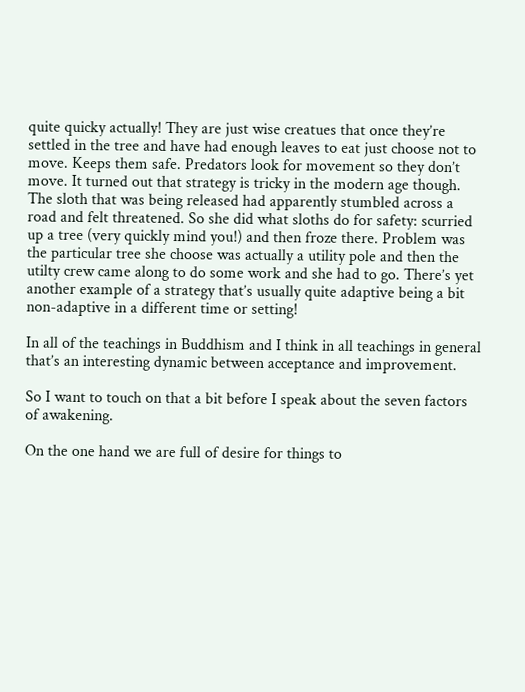quite quicky actually! They are just wise creatues that once they’re settled in the tree and have had enough leaves to eat just choose not to move. Keeps them safe. Predators look for movement so they don’t move. It turned out that strategy is tricky in the modern age though. The sloth that was being released had apparently stumbled across a road and felt threatened. So she did what sloths do for safety: scurried up a tree (very quickly mind you!) and then froze there. Problem was the particular tree she choose was actually a utility pole and then the utilty crew came along to do some work and she had to go. There’s yet another example of a strategy that’s usually quite adaptive being a bit non-adaptive in a different time or setting!

In all of the teachings in Buddhism and I think in all teachings in general that’s an interesting dynamic between acceptance and improvement.

So I want to touch on that a bit before I speak about the seven factors of awakening.

On the one hand we are full of desire for things to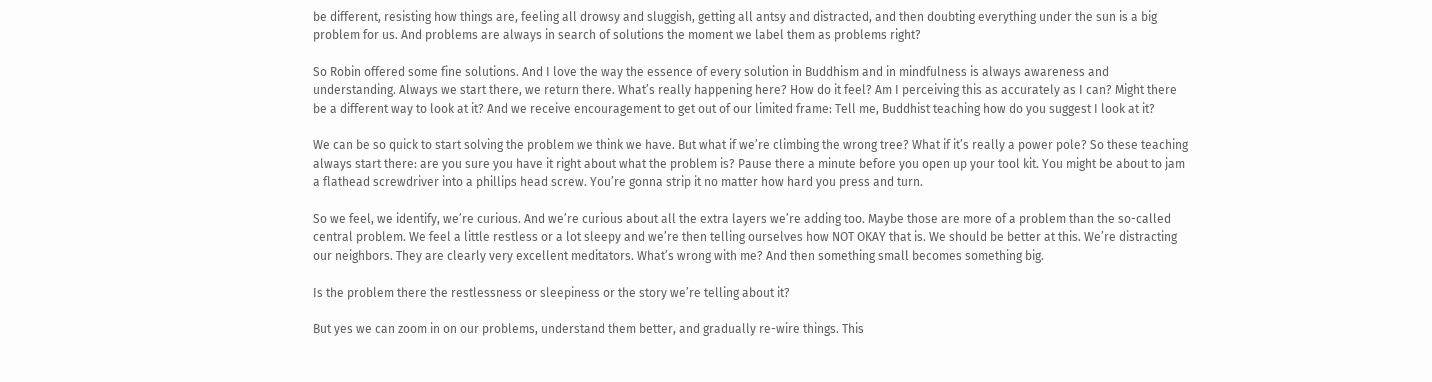be different, resisting how things are, feeling all drowsy and sluggish, getting all antsy and distracted, and then doubting everything under the sun is a big problem for us. And problems are always in search of solutions the moment we label them as problems right?

So Robin offered some fine solutions. And I love the way the essence of every solution in Buddhism and in mindfulness is always awareness and understanding. Always we start there, we return there. What’s really happening here? How do it feel? Am I perceiving this as accurately as I can? Might there be a different way to look at it? And we receive encouragement to get out of our limited frame: Tell me, Buddhist teaching how do you suggest I look at it?

We can be so quick to start solving the problem we think we have. But what if we’re climbing the wrong tree? What if it’s really a power pole? So these teaching always start there: are you sure you have it right about what the problem is? Pause there a minute before you open up your tool kit. You might be about to jam a flathead screwdriver into a phillips head screw. You’re gonna strip it no matter how hard you press and turn.

So we feel, we identify, we’re curious. And we’re curious about all the extra layers we’re adding too. Maybe those are more of a problem than the so-called central problem. We feel a little restless or a lot sleepy and we’re then telling ourselves how NOT OKAY that is. We should be better at this. We’re distracting our neighbors. They are clearly very excellent meditators. What’s wrong with me? And then something small becomes something big.

Is the problem there the restlessness or sleepiness or the story we’re telling about it?

But yes we can zoom in on our problems, understand them better, and gradually re-wire things. This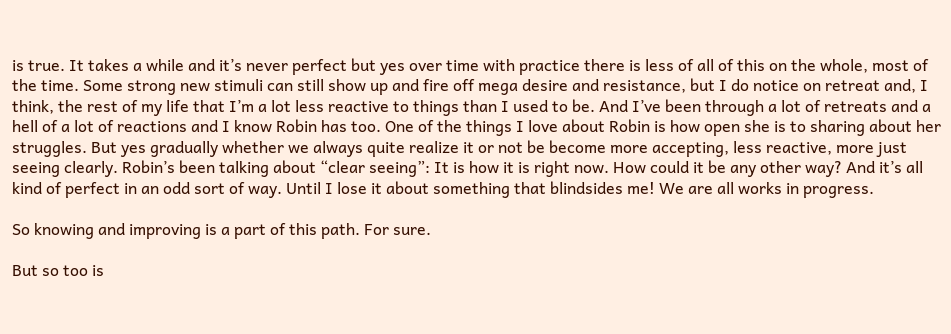is true. It takes a while and it’s never perfect but yes over time with practice there is less of all of this on the whole, most of the time. Some strong new stimuli can still show up and fire off mega desire and resistance, but I do notice on retreat and, I think, the rest of my life that I’m a lot less reactive to things than I used to be. And I’ve been through a lot of retreats and a hell of a lot of reactions and I know Robin has too. One of the things I love about Robin is how open she is to sharing about her struggles. But yes gradually whether we always quite realize it or not be become more accepting, less reactive, more just seeing clearly. Robin’s been talking about “clear seeing”: It is how it is right now. How could it be any other way? And it’s all kind of perfect in an odd sort of way. Until I lose it about something that blindsides me! We are all works in progress.

So knowing and improving is a part of this path. For sure.

But so too is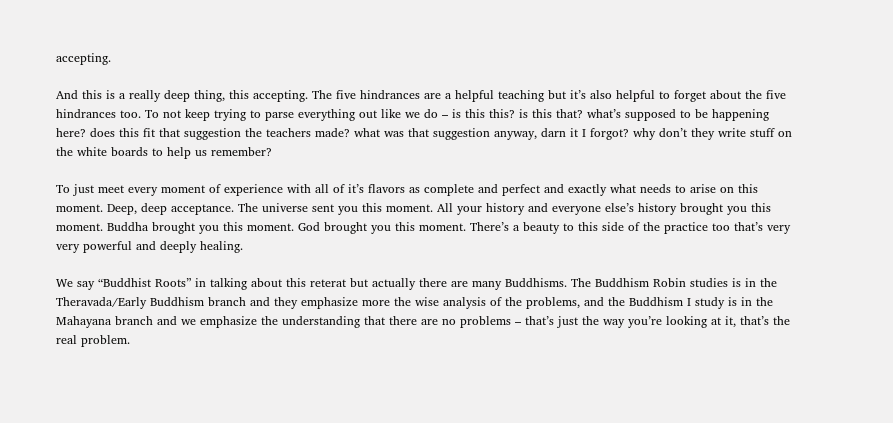accepting.

And this is a really deep thing, this accepting. The five hindrances are a helpful teaching but it’s also helpful to forget about the five hindrances too. To not keep trying to parse everything out like we do – is this this? is this that? what’s supposed to be happening here? does this fit that suggestion the teachers made? what was that suggestion anyway, darn it I forgot? why don’t they write stuff on the white boards to help us remember?

To just meet every moment of experience with all of it’s flavors as complete and perfect and exactly what needs to arise on this moment. Deep, deep acceptance. The universe sent you this moment. All your history and everyone else’s history brought you this moment. Buddha brought you this moment. God brought you this moment. There’s a beauty to this side of the practice too that’s very very powerful and deeply healing.

We say “Buddhist Roots” in talking about this reterat but actually there are many Buddhisms. The Buddhism Robin studies is in the Theravada/Early Buddhism branch and they emphasize more the wise analysis of the problems, and the Buddhism I study is in the Mahayana branch and we emphasize the understanding that there are no problems – that’s just the way you’re looking at it, that’s the real problem.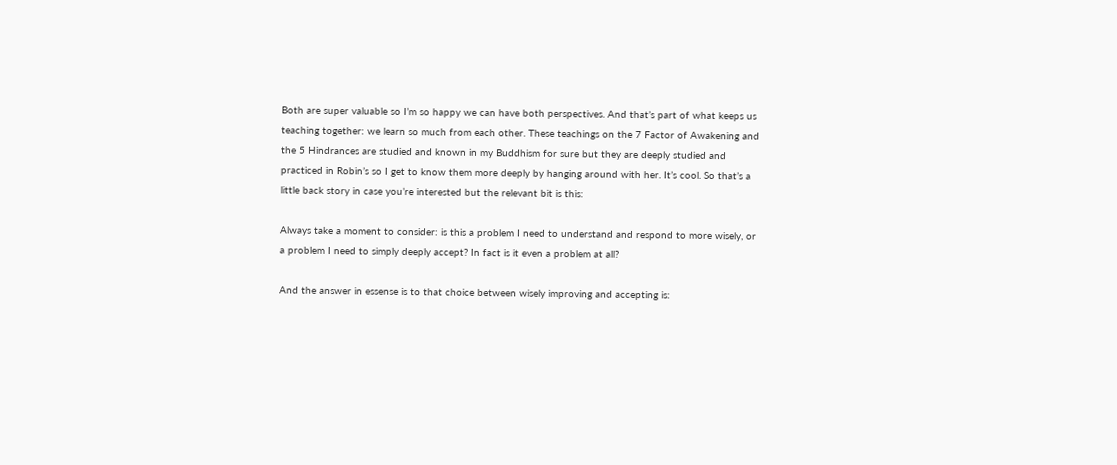Both are super valuable so I’m so happy we can have both perspectives. And that’s part of what keeps us teaching together: we learn so much from each other. These teachings on the 7 Factor of Awakening and the 5 Hindrances are studied and known in my Buddhism for sure but they are deeply studied and practiced in Robin’s so I get to know them more deeply by hanging around with her. It’s cool. So that’s a little back story in case you’re interested but the relevant bit is this:

Always take a moment to consider: is this a problem I need to understand and respond to more wisely, or a problem I need to simply deeply accept? In fact is it even a problem at all?

And the answer in essense is to that choice between wisely improving and accepting is: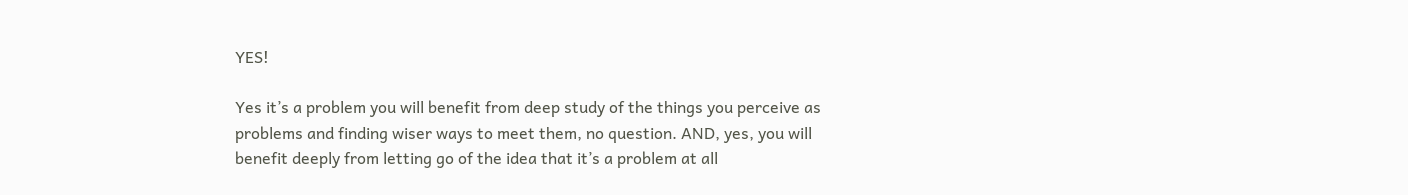YES!

Yes it’s a problem you will benefit from deep study of the things you perceive as problems and finding wiser ways to meet them, no question. AND, yes, you will benefit deeply from letting go of the idea that it’s a problem at all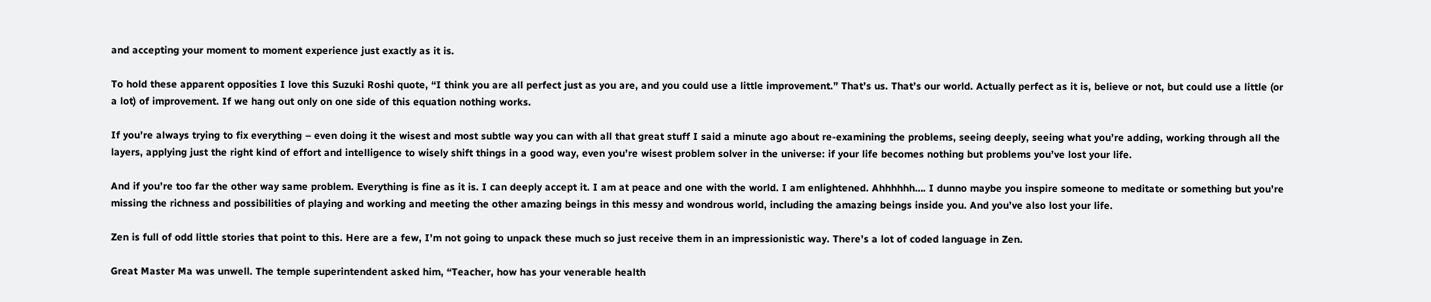and accepting your moment to moment experience just exactly as it is.

To hold these apparent opposities I love this Suzuki Roshi quote, “I think you are all perfect just as you are, and you could use a little improvement.” That’s us. That’s our world. Actually perfect as it is, believe or not, but could use a little (or a lot) of improvement. If we hang out only on one side of this equation nothing works.

If you’re always trying to fix everything – even doing it the wisest and most subtle way you can with all that great stuff I said a minute ago about re-examining the problems, seeing deeply, seeing what you’re adding, working through all the layers, applying just the right kind of effort and intelligence to wisely shift things in a good way, even you’re wisest problem solver in the universe: if your life becomes nothing but problems you’ve lost your life.

And if you’re too far the other way same problem. Everything is fine as it is. I can deeply accept it. I am at peace and one with the world. I am enlightened. Ahhhhhh…. I dunno maybe you inspire someone to meditate or something but you’re missing the richness and possibilities of playing and working and meeting the other amazing beings in this messy and wondrous world, including the amazing beings inside you. And you’ve also lost your life.

Zen is full of odd little stories that point to this. Here are a few, I’m not going to unpack these much so just receive them in an impressionistic way. There’s a lot of coded language in Zen.

Great Master Ma was unwell. The temple superintendent asked him, “Teacher, how has your venerable health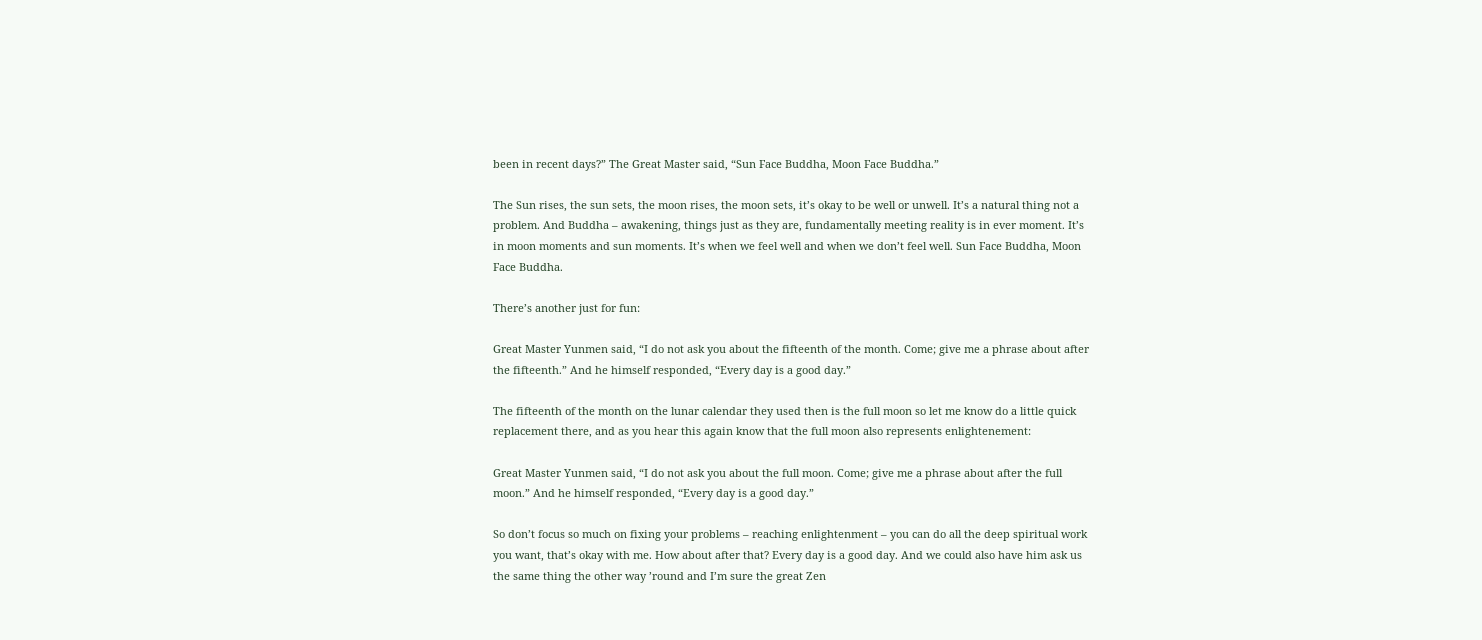been in recent days?” The Great Master said, “Sun Face Buddha, Moon Face Buddha.”

The Sun rises, the sun sets, the moon rises, the moon sets, it’s okay to be well or unwell. It’s a natural thing not a problem. And Buddha – awakening, things just as they are, fundamentally meeting reality is in ever moment. It’s in moon moments and sun moments. It’s when we feel well and when we don’t feel well. Sun Face Buddha, Moon Face Buddha.

There’s another just for fun:

Great Master Yunmen said, “I do not ask you about the fifteenth of the month. Come; give me a phrase about after the fifteenth.” And he himself responded, “Every day is a good day.”

The fifteenth of the month on the lunar calendar they used then is the full moon so let me know do a little quick replacement there, and as you hear this again know that the full moon also represents enlightenement:

Great Master Yunmen said, “I do not ask you about the full moon. Come; give me a phrase about after the full moon.” And he himself responded, “Every day is a good day.”

So don’t focus so much on fixing your problems – reaching enlightenment – you can do all the deep spiritual work you want, that’s okay with me. How about after that? Every day is a good day. And we could also have him ask us the same thing the other way ’round and I’m sure the great Zen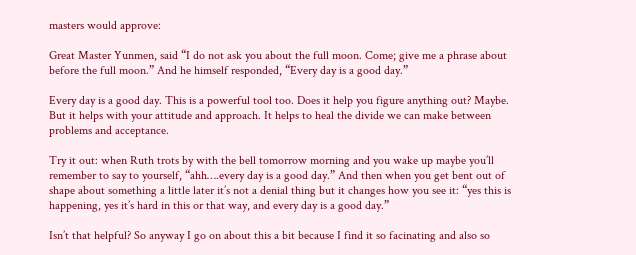masters would approve:

Great Master Yunmen, said “I do not ask you about the full moon. Come; give me a phrase about before the full moon.” And he himself responded, “Every day is a good day.”

Every day is a good day. This is a powerful tool too. Does it help you figure anything out? Maybe. But it helps with your attitude and approach. It helps to heal the divide we can make between problems and acceptance.

Try it out: when Ruth trots by with the bell tomorrow morning and you wake up maybe you’ll remember to say to yourself, “ahh….every day is a good day.” And then when you get bent out of shape about something a little later it’s not a denial thing but it changes how you see it: “yes this is happening, yes it’s hard in this or that way, and every day is a good day.”

Isn’t that helpful? So anyway I go on about this a bit because I find it so facinating and also so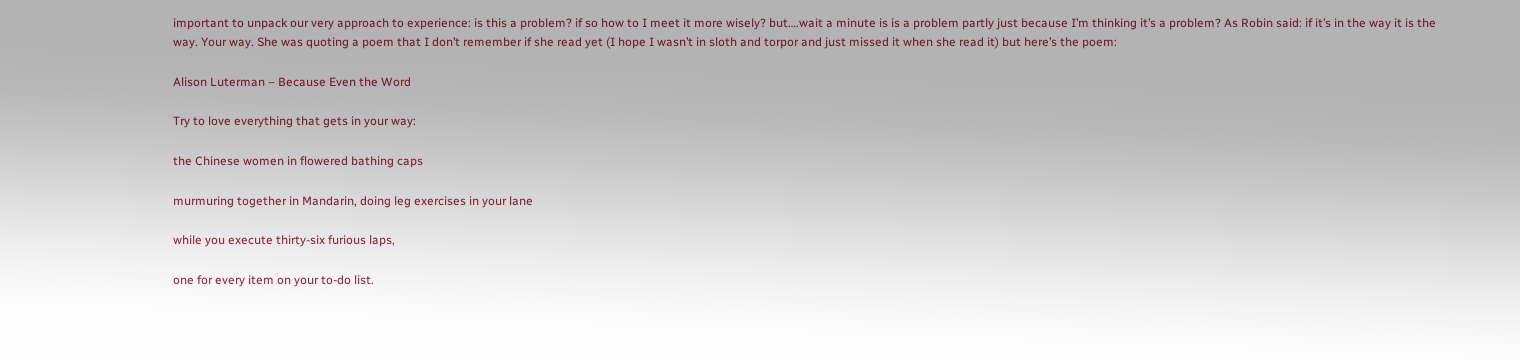important to unpack our very approach to experience: is this a problem? if so how to I meet it more wisely? but….wait a minute is is a problem partly just because I’m thinking it’s a problem? As Robin said: if it’s in the way it is the way. Your way. She was quoting a poem that I don’t remember if she read yet (I hope I wasn’t in sloth and torpor and just missed it when she read it) but here’s the poem:

Alison Luterman – Because Even the Word

Try to love everything that gets in your way:

the Chinese women in flowered bathing caps

murmuring together in Mandarin, doing leg exercises in your lane

while you execute thirty-six furious laps,

one for every item on your to-do list.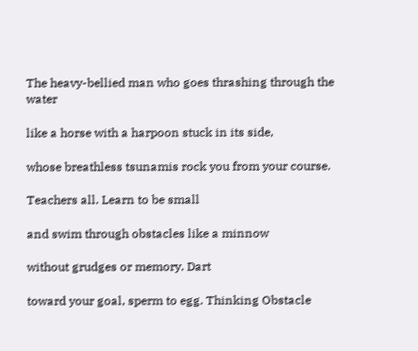The heavy-bellied man who goes thrashing through the water

like a horse with a harpoon stuck in its side,

whose breathless tsunamis rock you from your course.

Teachers all. Learn to be small

and swim through obstacles like a minnow

without grudges or memory. Dart

toward your goal, sperm to egg. Thinking Obstacle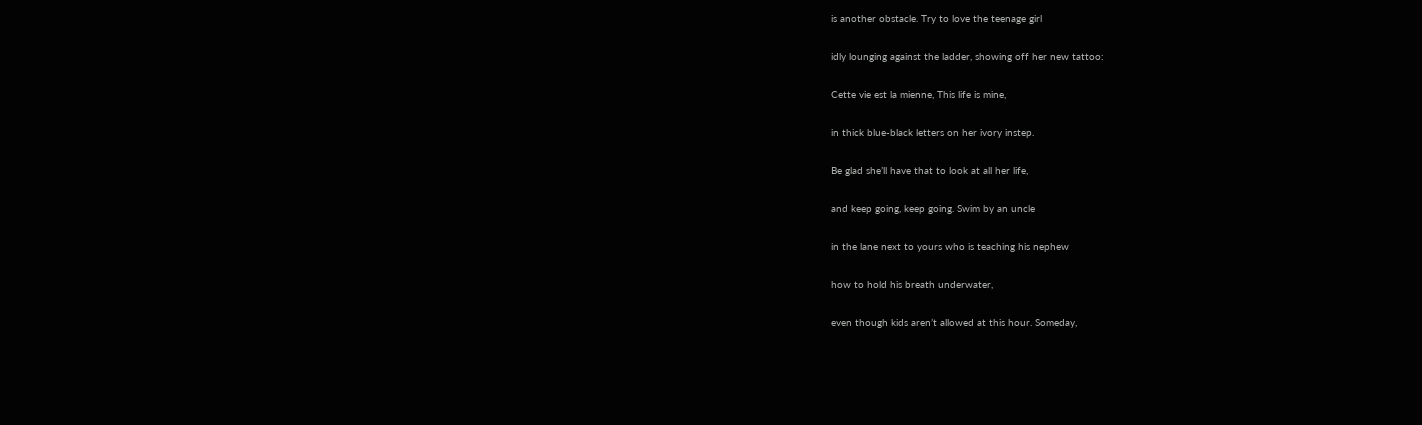is another obstacle. Try to love the teenage girl

idly lounging against the ladder, showing off her new tattoo:

Cette vie est la mienne, This life is mine,

in thick blue-black letters on her ivory instep.

Be glad she’ll have that to look at all her life,

and keep going, keep going. Swim by an uncle

in the lane next to yours who is teaching his nephew

how to hold his breath underwater,

even though kids aren’t allowed at this hour. Someday,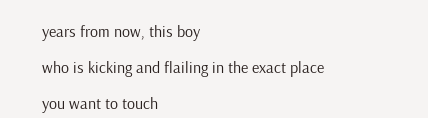years from now, this boy

who is kicking and flailing in the exact place

you want to touch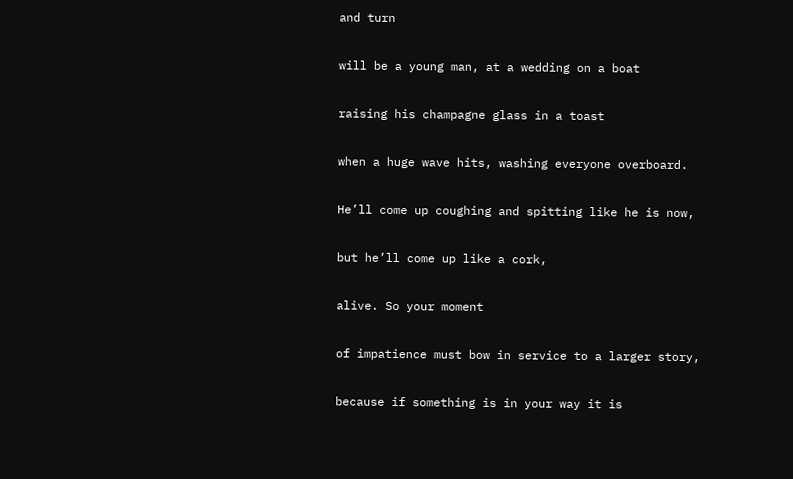and turn

will be a young man, at a wedding on a boat

raising his champagne glass in a toast

when a huge wave hits, washing everyone overboard.

He’ll come up coughing and spitting like he is now,

but he’ll come up like a cork,

alive. So your moment

of impatience must bow in service to a larger story,

because if something is in your way it is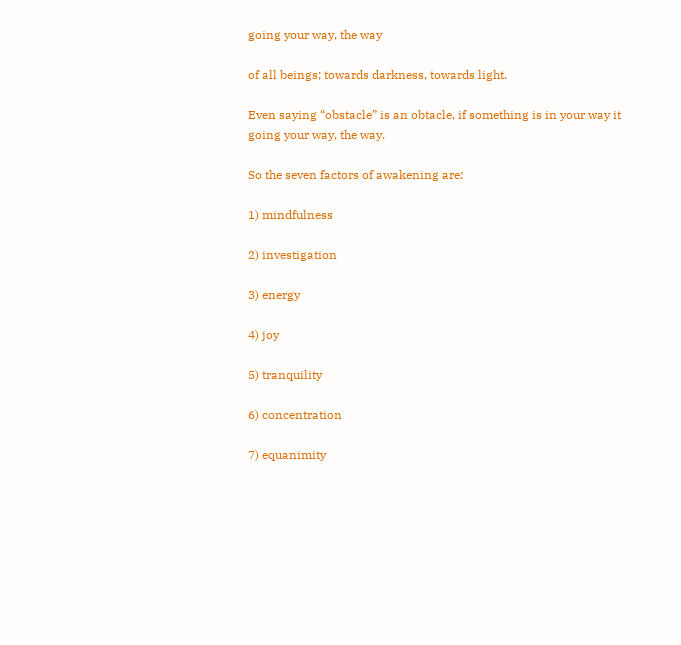going your way, the way

of all beings; towards darkness, towards light.

Even saying “obstacle” is an obtacle, if something is in your way it going your way, the way.

So the seven factors of awakening are:

1) mindfulness

2) investigation

3) energy

4) joy

5) tranquility

6) concentration

7) equanimity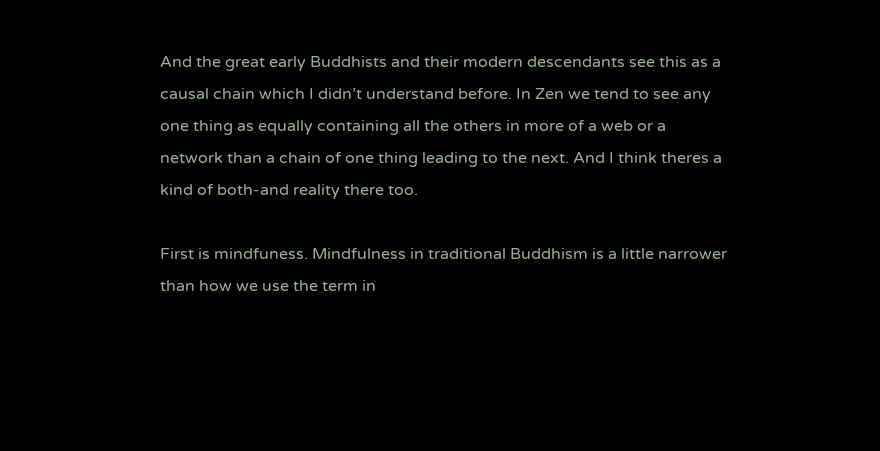And the great early Buddhists and their modern descendants see this as a causal chain which I didn’t understand before. In Zen we tend to see any one thing as equally containing all the others in more of a web or a network than a chain of one thing leading to the next. And I think theres a kind of both-and reality there too.

First is mindfuness. Mindfulness in traditional Buddhism is a little narrower than how we use the term in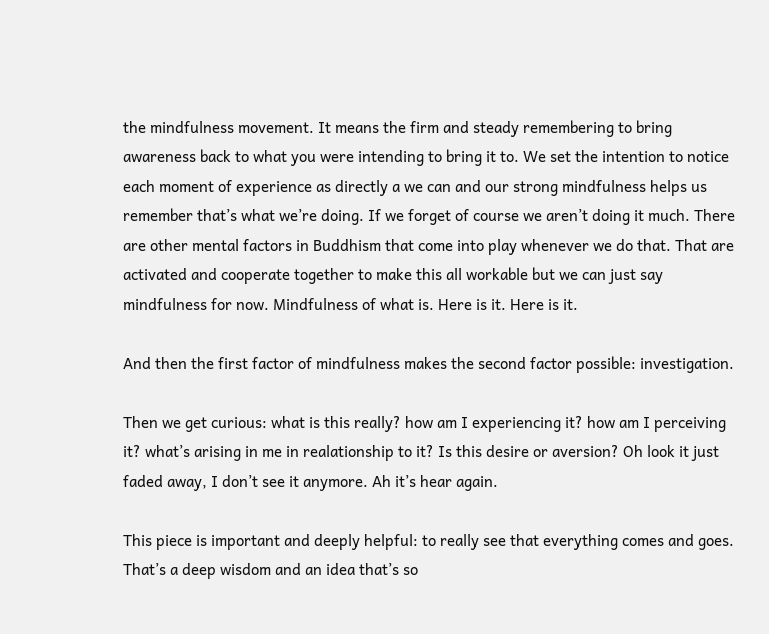the mindfulness movement. It means the firm and steady remembering to bring awareness back to what you were intending to bring it to. We set the intention to notice each moment of experience as directly a we can and our strong mindfulness helps us remember that’s what we’re doing. If we forget of course we aren’t doing it much. There are other mental factors in Buddhism that come into play whenever we do that. That are activated and cooperate together to make this all workable but we can just say mindfulness for now. Mindfulness of what is. Here is it. Here is it.

And then the first factor of mindfulness makes the second factor possible: investigation.

Then we get curious: what is this really? how am I experiencing it? how am I perceiving it? what’s arising in me in realationship to it? Is this desire or aversion? Oh look it just faded away, I don’t see it anymore. Ah it’s hear again.

This piece is important and deeply helpful: to really see that everything comes and goes. That’s a deep wisdom and an idea that’s so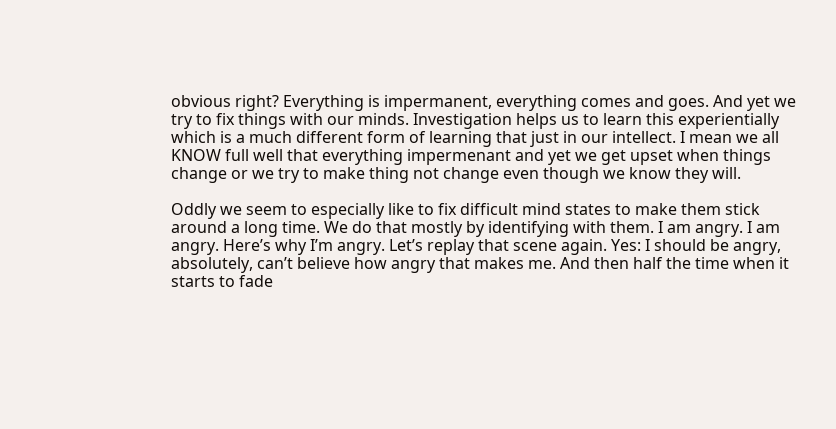obvious right? Everything is impermanent, everything comes and goes. And yet we try to fix things with our minds. Investigation helps us to learn this experientially which is a much different form of learning that just in our intellect. I mean we all KNOW full well that everything impermenant and yet we get upset when things change or we try to make thing not change even though we know they will.

Oddly we seem to especially like to fix difficult mind states to make them stick around a long time. We do that mostly by identifying with them. I am angry. I am angry. Here’s why I’m angry. Let’s replay that scene again. Yes: I should be angry, absolutely, can’t believe how angry that makes me. And then half the time when it starts to fade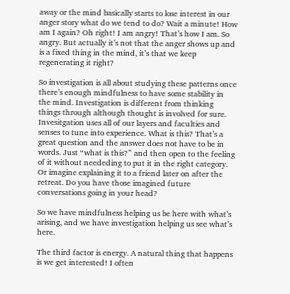away or the mind basically starts to lose interest in our anger story what do we tend to do? Wait a minute! How am I again? Oh right! I am angry! That’s how I am. So angry. But actually it’s not that the anger shows up and is a fixed thing in the mind, it’s that we keep regenerating it right?

So investigation is all about studying these patterns once there’s enough mindfulness to have some stability in the mind. Investigation is different from thinking things through although thought is involved for sure. Invesitgation uses all of our layers and faculties and senses to tune into experience. What is this? That’s a great question and the answer does not have to be in words. Just “what is this?” and then open to the feeling of it without neededing to put it in the right category. Or imagine explaining it to a friend later on after the retreat. Do you have those imagined future conversations going in your head?

So we have mindfulness helping us be here with what’s arising, and we have investigation helping us see what’s here.

The third factor is energy. A natural thing that happens is we get interested! I often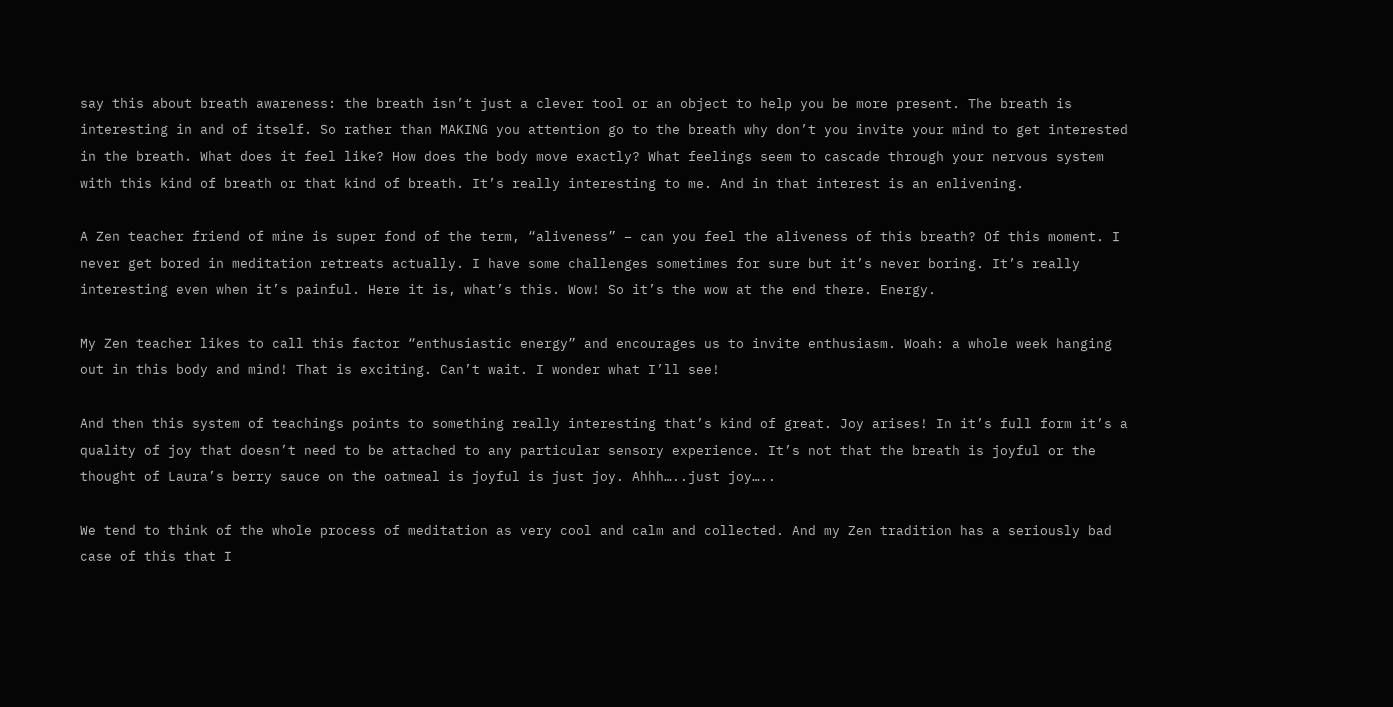say this about breath awareness: the breath isn’t just a clever tool or an object to help you be more present. The breath is interesting in and of itself. So rather than MAKING you attention go to the breath why don’t you invite your mind to get interested in the breath. What does it feel like? How does the body move exactly? What feelings seem to cascade through your nervous system with this kind of breath or that kind of breath. It’s really interesting to me. And in that interest is an enlivening.

A Zen teacher friend of mine is super fond of the term, “aliveness” – can you feel the aliveness of this breath? Of this moment. I never get bored in meditation retreats actually. I have some challenges sometimes for sure but it’s never boring. It’s really interesting even when it’s painful. Here it is, what’s this. Wow! So it’s the wow at the end there. Energy.

My Zen teacher likes to call this factor “enthusiastic energy” and encourages us to invite enthusiasm. Woah: a whole week hanging out in this body and mind! That is exciting. Can’t wait. I wonder what I’ll see!

And then this system of teachings points to something really interesting that’s kind of great. Joy arises! In it’s full form it’s a quality of joy that doesn’t need to be attached to any particular sensory experience. It’s not that the breath is joyful or the thought of Laura’s berry sauce on the oatmeal is joyful is just joy. Ahhh…..just joy…..

We tend to think of the whole process of meditation as very cool and calm and collected. And my Zen tradition has a seriously bad case of this that I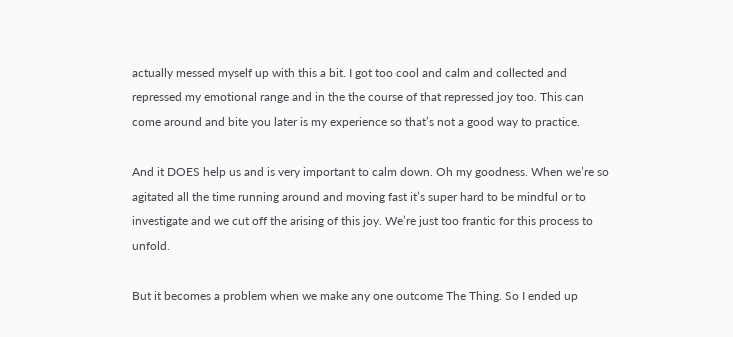actually messed myself up with this a bit. I got too cool and calm and collected and repressed my emotional range and in the the course of that repressed joy too. This can come around and bite you later is my experience so that’s not a good way to practice.

And it DOES help us and is very important to calm down. Oh my goodness. When we’re so agitated all the time running around and moving fast it’s super hard to be mindful or to investigate and we cut off the arising of this joy. We’re just too frantic for this process to unfold.

But it becomes a problem when we make any one outcome The Thing. So I ended up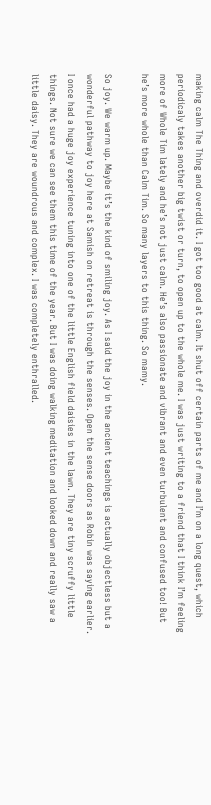making calm The Thing and overdid it. I got too good at calm. It shut off certain parts of me and I’m on a long quest, which periodicaly takes another big twist or turn, to open up to the whole me. I was just writing to a friend that I think I’m feeling more of Whole Tim lately and he’s not just calm. He’s also passionate and vibrant and even turbulent and confused too! But he’s more whole than Calm Tim. So many layers to this thing. So mamy.

So joy. We warm up. Maybe it’s the kind of smiling joy. As I said the joy in the ancient teachings is actually objectless but a wonderful pathway to joy here at Samish on retreat is through the senses. Open the sense doors as Robin was saying earlier. I once had a huge joy experience tuning into one of the little English field daisies in the lawn. They are tiny scruffy little things. Not sure we can see them this time of the year. But I was doing walking meditation and looked down and really saw a little daisy. They are woundrous and complex. I was completely enthralled.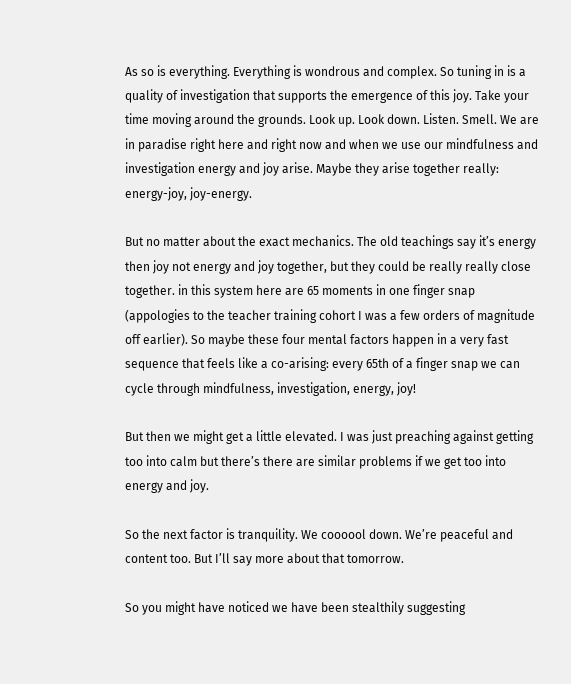As so is everything. Everything is wondrous and complex. So tuning in is a quality of investigation that supports the emergence of this joy. Take your time moving around the grounds. Look up. Look down. Listen. Smell. We are in paradise right here and right now and when we use our mindfulness and investigation energy and joy arise. Maybe they arise together really: energy-joy, joy-energy.

But no matter about the exact mechanics. The old teachings say it’s energy then joy not energy and joy together, but they could be really really close together. in this system here are 65 moments in one finger snap (appologies to the teacher training cohort I was a few orders of magnitude off earlier). So maybe these four mental factors happen in a very fast sequence that feels like a co-arising: every 65th of a finger snap we can cycle through mindfulness, investigation, energy, joy!

But then we might get a little elevated. I was just preaching against getting too into calm but there’s there are similar problems if we get too into energy and joy.

So the next factor is tranquility. We coooool down. We’re peaceful and content too. But I’ll say more about that tomorrow.

So you might have noticed we have been stealthily suggesting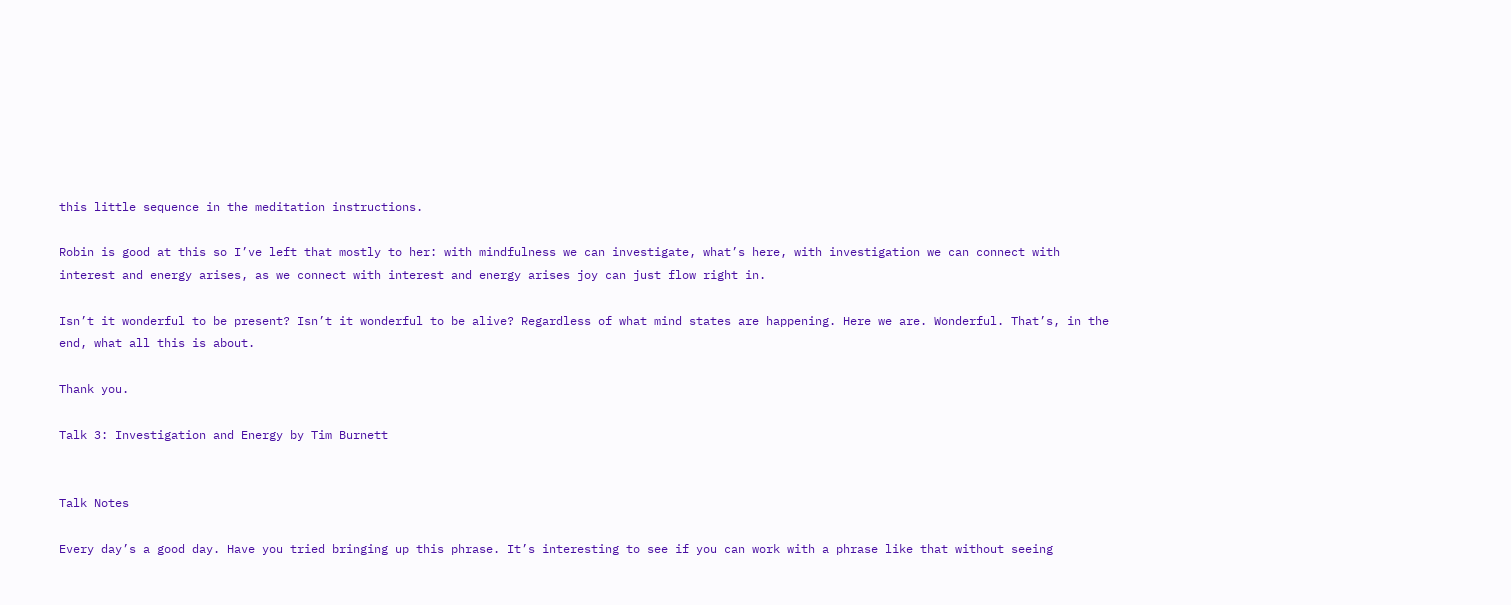this little sequence in the meditation instructions.

Robin is good at this so I’ve left that mostly to her: with mindfulness we can investigate, what’s here, with investigation we can connect with interest and energy arises, as we connect with interest and energy arises joy can just flow right in.

Isn’t it wonderful to be present? Isn’t it wonderful to be alive? Regardless of what mind states are happening. Here we are. Wonderful. That’s, in the end, what all this is about.

Thank you.

Talk 3: Investigation and Energy by Tim Burnett


Talk Notes

Every day’s a good day. Have you tried bringing up this phrase. It’s interesting to see if you can work with a phrase like that without seeing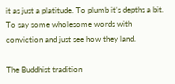it as just a platitude. To plumb it’s depths a bit. To say some wholesome words with conviction and just see how they land.

The Buddhist tradition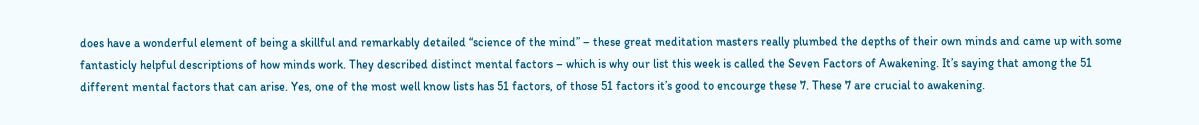does have a wonderful element of being a skillful and remarkably detailed “science of the mind” – these great meditation masters really plumbed the depths of their own minds and came up with some fantasticly helpful descriptions of how minds work. They described distinct mental factors – which is why our list this week is called the Seven Factors of Awakening. It’s saying that among the 51 different mental factors that can arise. Yes, one of the most well know lists has 51 factors, of those 51 factors it’s good to encourge these 7. These 7 are crucial to awakening.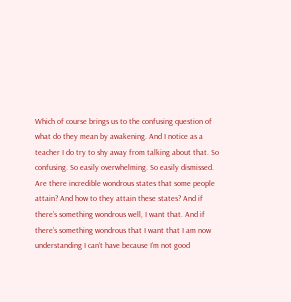Which of course brings us to the confusing question of what do they mean by awakening. And I notice as a teacher I do try to shy away from talking about that. So confusing. So easily overwhelming. So easily dismissed. Are there incredible wondrous states that some people attain? And how to they attain these states? And if there’s something wondrous well, I want that. And if there’s something wondrous that I want that I am now understanding I can’t have because I’m not good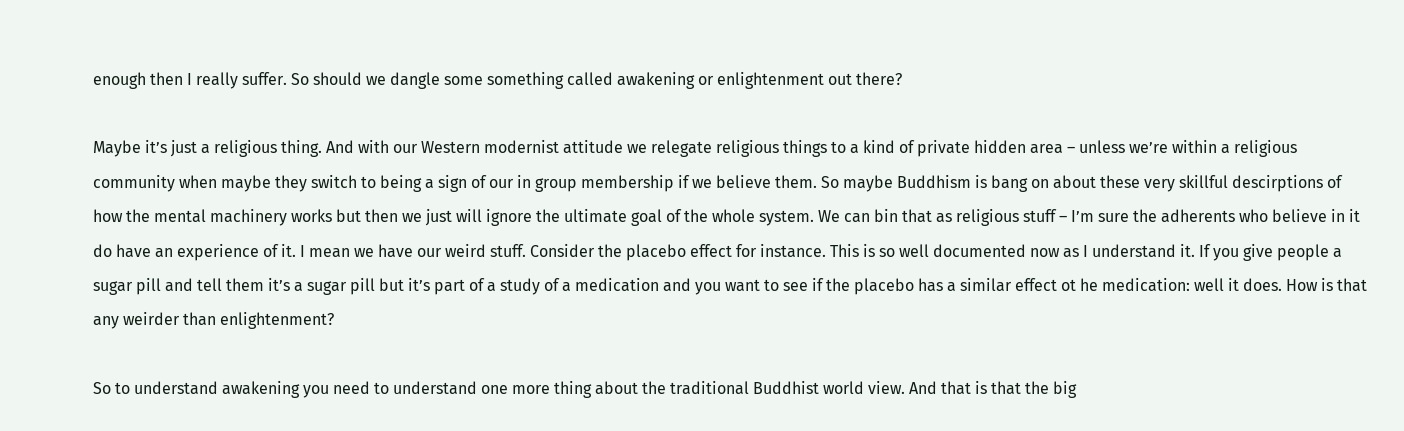enough then I really suffer. So should we dangle some something called awakening or enlightenment out there?

Maybe it’s just a religious thing. And with our Western modernist attitude we relegate religious things to a kind of private hidden area – unless we’re within a religious community when maybe they switch to being a sign of our in group membership if we believe them. So maybe Buddhism is bang on about these very skillful descirptions of how the mental machinery works but then we just will ignore the ultimate goal of the whole system. We can bin that as religious stuff – I’m sure the adherents who believe in it do have an experience of it. I mean we have our weird stuff. Consider the placebo effect for instance. This is so well documented now as I understand it. If you give people a sugar pill and tell them it’s a sugar pill but it’s part of a study of a medication and you want to see if the placebo has a similar effect ot he medication: well it does. How is that any weirder than enlightenment?

So to understand awakening you need to understand one more thing about the traditional Buddhist world view. And that is that the big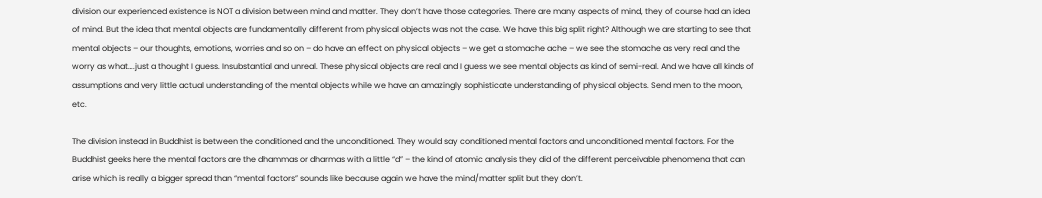division our experienced existence is NOT a division between mind and matter. They don’t have those categories. There are many aspects of mind, they of course had an idea of mind. But the idea that mental objects are fundamentally different from physical objects was not the case. We have this big split right? Although we are starting to see that mental objects – our thoughts, emotions, worries and so on – do have an effect on physical objects – we get a stomache ache – we see the stomache as very real and the worry as what….just a thought I guess. Insubstantial and unreal. These physical objects are real and I guess we see mental objects as kind of semi-real. And we have all kinds of assumptions and very little actual understanding of the mental objects while we have an amazingly sophisticate understanding of physical objects. Send men to the moon, etc.

The division instead in Buddhist is between the conditioned and the unconditioned. They would say conditioned mental factors and unconditioned mental factors. For the Buddhist geeks here the mental factors are the dhammas or dharmas with a little “d” – the kind of atomic analysis they did of the different perceivable phenomena that can arise which is really a bigger spread than “mental factors” sounds like because again we have the mind/matter split but they don’t.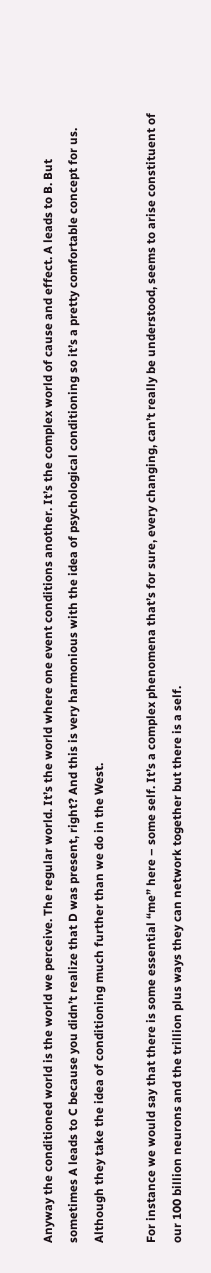Anyway the conditioned world is the world we perceive. The regular world. It’s the world where one event conditions another. It’s the complex world of cause and effect. A leads to B. But sometimes A leads to C because you didn’t realize that D was present, right? And this is very harmonious with the idea of psychological conditioning so it’s a pretty comfortable concept for us. Although they take the idea of conditioning much further than we do in the West.

For instance we would say that there is some essential “me” here – some self. It’s a complex phenomena that’s for sure, every changing, can’t really be understood, seems to arise constituent of our 100 billion neurons and the trillion plus ways they can network together but there is a self.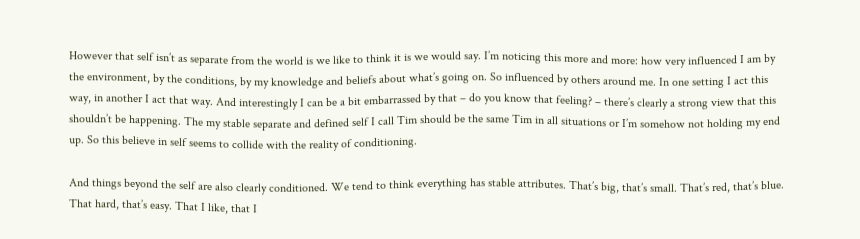However that self isn’t as separate from the world is we like to think it is we would say. I’m noticing this more and more: how very influenced I am by the environment, by the conditions, by my knowledge and beliefs about what’s going on. So influenced by others around me. In one setting I act this way, in another I act that way. And interestingly I can be a bit embarrassed by that – do you know that feeling? – there’s clearly a strong view that this shouldn’t be happening. The my stable separate and defined self I call Tim should be the same Tim in all situations or I’m somehow not holding my end up. So this believe in self seems to collide with the reality of conditioning.

And things beyond the self are also clearly conditioned. We tend to think everything has stable attributes. That’s big, that’s small. That’s red, that’s blue. That hard, that’s easy. That I like, that I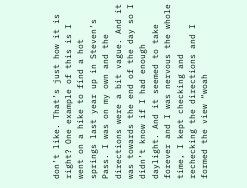don’t like. That’s just how it is right? One example of this is I went on a hike to find a hot springs last year up in Steven’s Pass. I was on my own and the directions were a bit vague. And it was towards the end of the day so I didn’t know if I had enough daylight. And it seemed to take forever and I was nervous the whole time, I kept checking and rechecking the directions and I formed the view “woah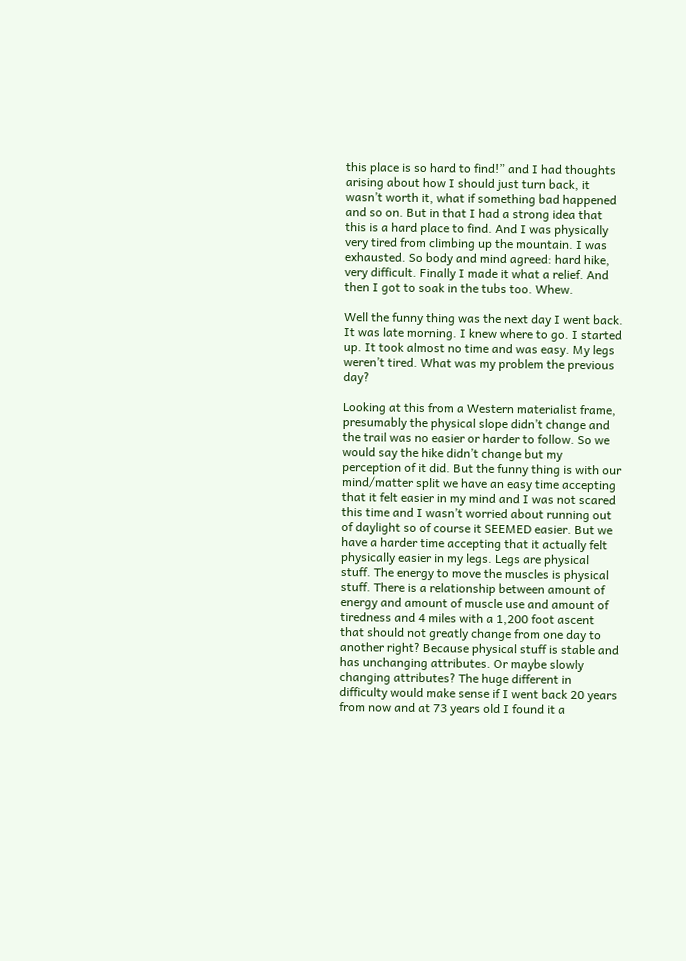this place is so hard to find!” and I had thoughts arising about how I should just turn back, it wasn’t worth it, what if something bad happened and so on. But in that I had a strong idea that this is a hard place to find. And I was physically very tired from climbing up the mountain. I was exhausted. So body and mind agreed: hard hike, very difficult. Finally I made it what a relief. And then I got to soak in the tubs too. Whew.

Well the funny thing was the next day I went back. It was late morning. I knew where to go. I started up. It took almost no time and was easy. My legs weren’t tired. What was my problem the previous day?

Looking at this from a Western materialist frame, presumably the physical slope didn’t change and the trail was no easier or harder to follow. So we would say the hike didn’t change but my perception of it did. But the funny thing is with our mind/matter split we have an easy time accepting that it felt easier in my mind and I was not scared this time and I wasn’t worried about running out of daylight so of course it SEEMED easier. But we have a harder time accepting that it actually felt physically easier in my legs. Legs are physical stuff. The energy to move the muscles is physical stuff. There is a relationship between amount of energy and amount of muscle use and amount of tiredness and 4 miles with a 1,200 foot ascent that should not greatly change from one day to another right? Because physical stuff is stable and has unchanging attributes. Or maybe slowly changing attributes? The huge different in difficulty would make sense if I went back 20 years from now and at 73 years old I found it a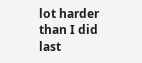lot harder than I did last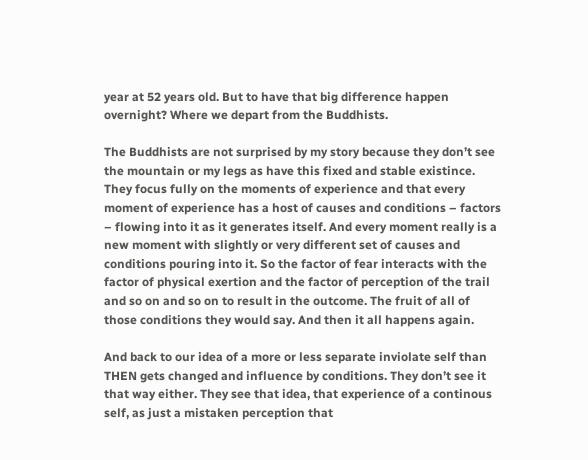year at 52 years old. But to have that big difference happen overnight? Where we depart from the Buddhists.

The Buddhists are not surprised by my story because they don’t see the mountain or my legs as have this fixed and stable existince. They focus fully on the moments of experience and that every moment of experience has a host of causes and conditions – factors – flowing into it as it generates itself. And every moment really is a new moment with slightly or very different set of causes and conditions pouring into it. So the factor of fear interacts with the factor of physical exertion and the factor of perception of the trail and so on and so on to result in the outcome. The fruit of all of those conditions they would say. And then it all happens again.

And back to our idea of a more or less separate inviolate self than THEN gets changed and influence by conditions. They don’t see it that way either. They see that idea, that experience of a continous self, as just a mistaken perception that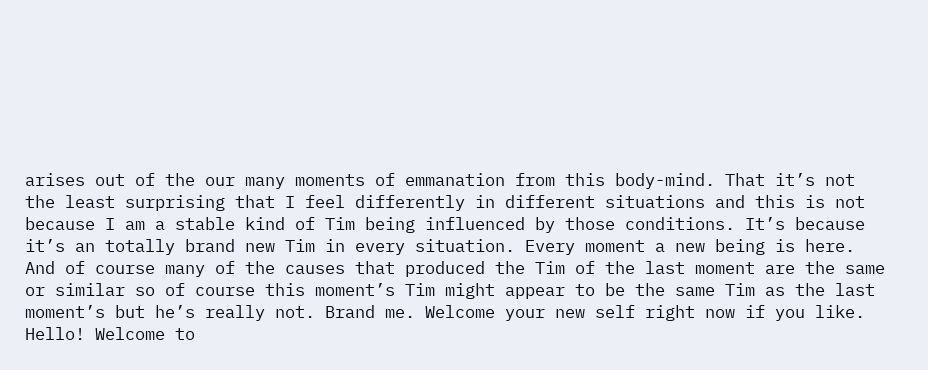arises out of the our many moments of emmanation from this body-mind. That it’s not the least surprising that I feel differently in different situations and this is not because I am a stable kind of Tim being influenced by those conditions. It’s because it’s an totally brand new Tim in every situation. Every moment a new being is here. And of course many of the causes that produced the Tim of the last moment are the same or similar so of course this moment’s Tim might appear to be the same Tim as the last moment’s but he’s really not. Brand me. Welcome your new self right now if you like. Hello! Welcome to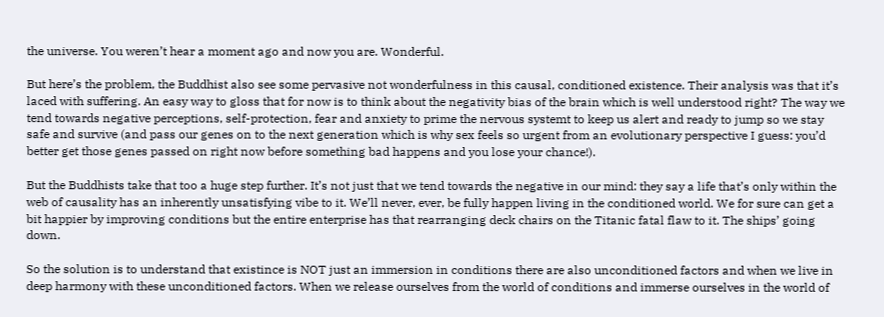the universe. You weren’t hear a moment ago and now you are. Wonderful.

But here’s the problem, the Buddhist also see some pervasive not wonderfulness in this causal, conditioned existence. Their analysis was that it’s laced with suffering. An easy way to gloss that for now is to think about the negativity bias of the brain which is well understood right? The way we tend towards negative perceptions, self-protection, fear and anxiety to prime the nervous systemt to keep us alert and ready to jump so we stay safe and survive (and pass our genes on to the next generation which is why sex feels so urgent from an evolutionary perspective I guess: you’d better get those genes passed on right now before something bad happens and you lose your chance!).

But the Buddhists take that too a huge step further. It’s not just that we tend towards the negative in our mind: they say a life that’s only within the web of causality has an inherently unsatisfying vibe to it. We’ll never, ever, be fully happen living in the conditioned world. We for sure can get a bit happier by improving conditions but the entire enterprise has that rearranging deck chairs on the Titanic fatal flaw to it. The ships’ going down.

So the solution is to understand that existince is NOT just an immersion in conditions there are also unconditioned factors and when we live in deep harmony with these unconditioned factors. When we release ourselves from the world of conditions and immerse ourselves in the world of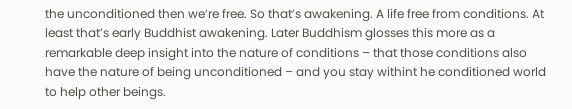the unconditioned then we’re free. So that’s awakening. A life free from conditions. At least that’s early Buddhist awakening. Later Buddhism glosses this more as a remarkable deep insight into the nature of conditions – that those conditions also have the nature of being unconditioned – and you stay withint he conditioned world to help other beings.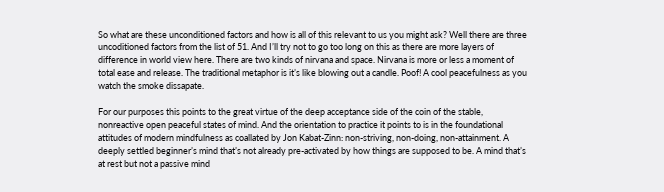So what are these unconditioned factors and how is all of this relevant to us you might ask? Well there are three uncoditioned factors from the list of 51. And I’ll try not to go too long on this as there are more layers of difference in world view here. There are two kinds of nirvana and space. Nirvana is more or less a moment of total ease and release. The traditional metaphor is it’s like blowing out a candle. Poof! A cool peacefulness as you watch the smoke dissapate.

For our purposes this points to the great virtue of the deep acceptance side of the coin of the stable, nonreactive open peaceful states of mind. And the orientation to practice it points to is in the foundational attitudes of modern mindfulness as coallated by Jon Kabat-Zinn: non-striving, non-doing, non-attainment. A deeply settled beginner’s mind that’s not already pre-activated by how things are supposed to be. A mind that’s at rest but not a passive mind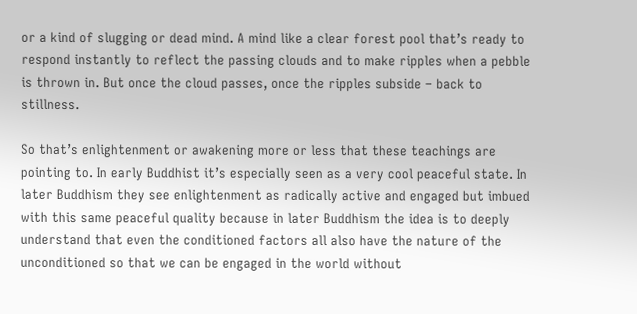or a kind of slugging or dead mind. A mind like a clear forest pool that’s ready to respond instantly to reflect the passing clouds and to make ripples when a pebble is thrown in. But once the cloud passes, once the ripples subside – back to stillness.

So that’s enlightenment or awakening more or less that these teachings are pointing to. In early Buddhist it’s especially seen as a very cool peaceful state. In later Buddhism they see enlightenment as radically active and engaged but imbued with this same peaceful quality because in later Buddhism the idea is to deeply understand that even the conditioned factors all also have the nature of the unconditioned so that we can be engaged in the world without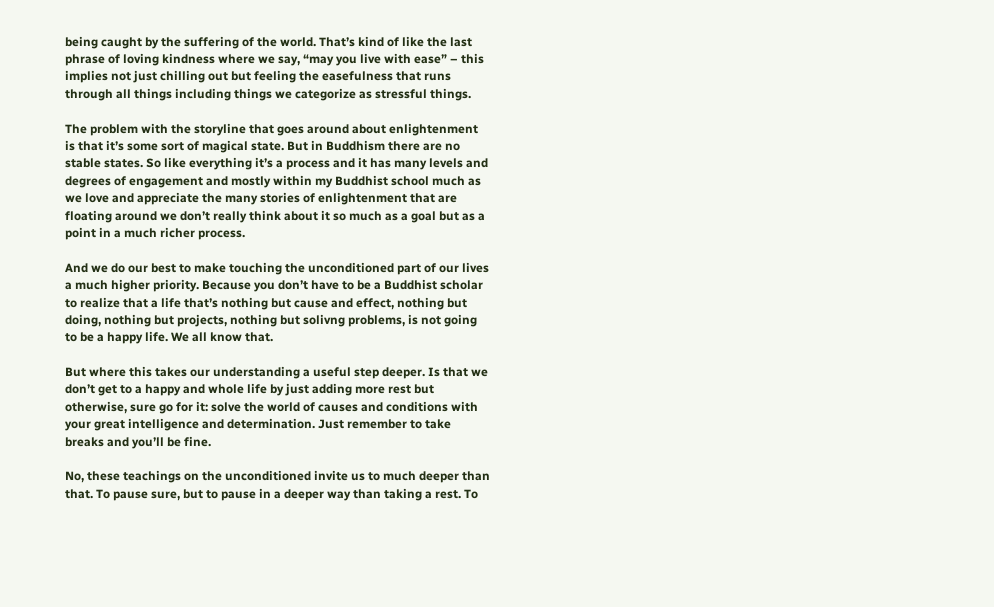being caught by the suffering of the world. That’s kind of like the last phrase of loving kindness where we say, “may you live with ease” – this implies not just chilling out but feeling the easefulness that runs through all things including things we categorize as stressful things.

The problem with the storyline that goes around about enlightenment is that it’s some sort of magical state. But in Buddhism there are no stable states. So like everything it’s a process and it has many levels and degrees of engagement and mostly within my Buddhist school much as we love and appreciate the many stories of enlightenment that are floating around we don’t really think about it so much as a goal but as a point in a much richer process.

And we do our best to make touching the unconditioned part of our lives a much higher priority. Because you don’t have to be a Buddhist scholar to realize that a life that’s nothing but cause and effect, nothing but doing, nothing but projects, nothing but solivng problems, is not going to be a happy life. We all know that.

But where this takes our understanding a useful step deeper. Is that we don’t get to a happy and whole life by just adding more rest but otherwise, sure go for it: solve the world of causes and conditions with your great intelligence and determination. Just remember to take breaks and you’ll be fine.

No, these teachings on the unconditioned invite us to much deeper than that. To pause sure, but to pause in a deeper way than taking a rest. To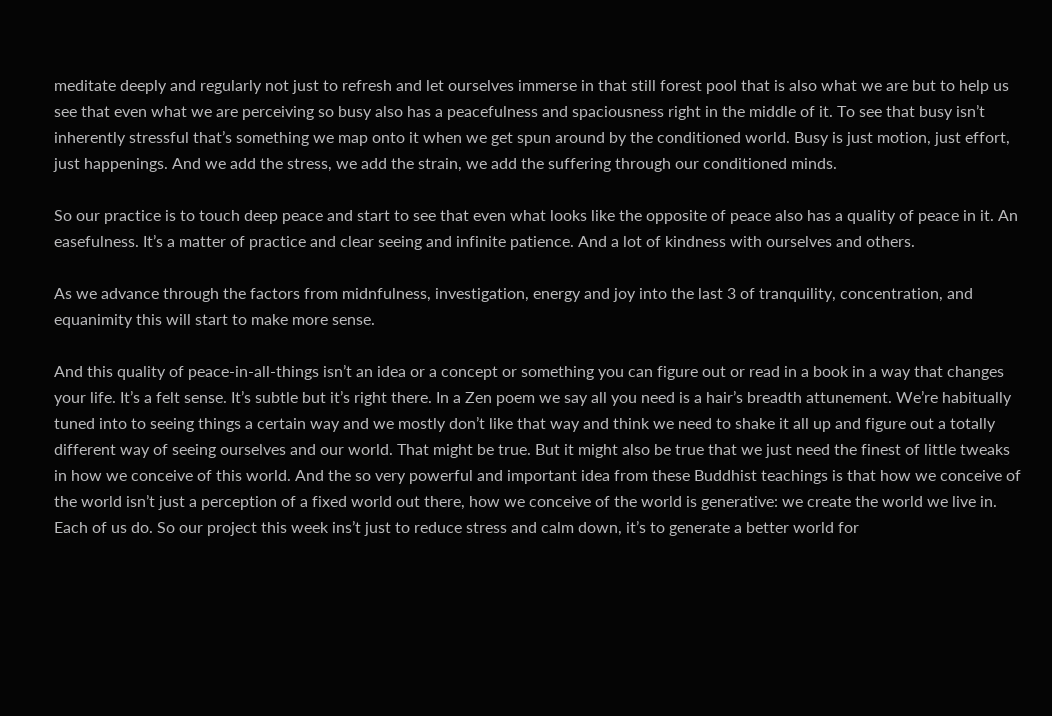meditate deeply and regularly not just to refresh and let ourselves immerse in that still forest pool that is also what we are but to help us see that even what we are perceiving so busy also has a peacefulness and spaciousness right in the middle of it. To see that busy isn’t inherently stressful that’s something we map onto it when we get spun around by the conditioned world. Busy is just motion, just effort, just happenings. And we add the stress, we add the strain, we add the suffering through our conditioned minds.

So our practice is to touch deep peace and start to see that even what looks like the opposite of peace also has a quality of peace in it. An easefulness. It’s a matter of practice and clear seeing and infinite patience. And a lot of kindness with ourselves and others.

As we advance through the factors from midnfulness, investigation, energy and joy into the last 3 of tranquility, concentration, and equanimity this will start to make more sense.

And this quality of peace-in-all-things isn’t an idea or a concept or something you can figure out or read in a book in a way that changes your life. It’s a felt sense. It’s subtle but it’s right there. In a Zen poem we say all you need is a hair’s breadth attunement. We’re habitually tuned into to seeing things a certain way and we mostly don’t like that way and think we need to shake it all up and figure out a totally different way of seeing ourselves and our world. That might be true. But it might also be true that we just need the finest of little tweaks in how we conceive of this world. And the so very powerful and important idea from these Buddhist teachings is that how we conceive of the world isn’t just a perception of a fixed world out there, how we conceive of the world is generative: we create the world we live in. Each of us do. So our project this week ins’t just to reduce stress and calm down, it’s to generate a better world for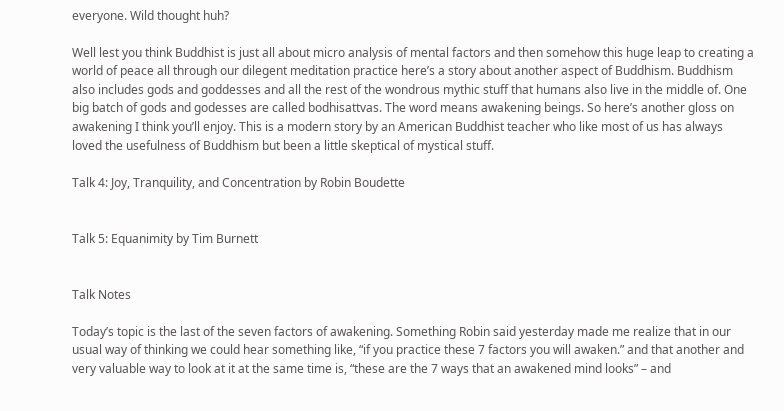everyone. Wild thought huh?

Well lest you think Buddhist is just all about micro analysis of mental factors and then somehow this huge leap to creating a world of peace all through our dilegent meditation practice here’s a story about another aspect of Buddhism. Buddhism also includes gods and goddesses and all the rest of the wondrous mythic stuff that humans also live in the middle of. One big batch of gods and godesses are called bodhisattvas. The word means awakening beings. So here’s another gloss on awakening I think you’ll enjoy. This is a modern story by an American Buddhist teacher who like most of us has always loved the usefulness of Buddhism but been a little skeptical of mystical stuff.

Talk 4: Joy, Tranquility, and Concentration by Robin Boudette


Talk 5: Equanimity by Tim Burnett


Talk Notes

Today’s topic is the last of the seven factors of awakening. Something Robin said yesterday made me realize that in our usual way of thinking we could hear something like, “if you practice these 7 factors you will awaken.” and that another and very valuable way to look at it at the same time is, “these are the 7 ways that an awakened mind looks” – and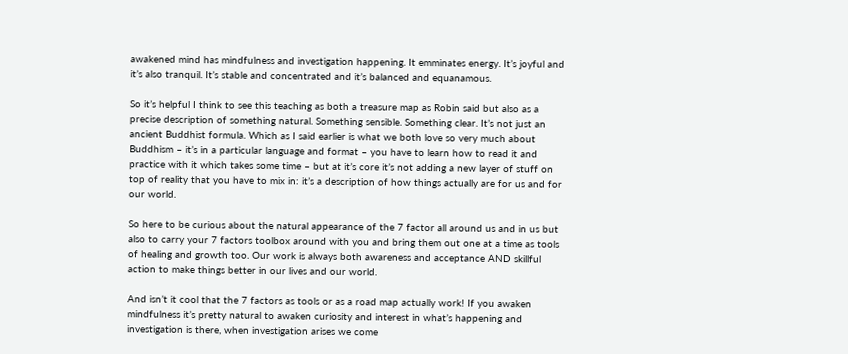awakened mind has mindfulness and investigation happening. It emminates energy. It’s joyful and it’s also tranquil. It’s stable and concentrated and it’s balanced and equanamous.

So it’s helpful I think to see this teaching as both a treasure map as Robin said but also as a precise description of something natural. Something sensible. Something clear. It’s not just an ancient Buddhist formula. Which as I said earlier is what we both love so very much about Buddhism – it’s in a particular language and format – you have to learn how to read it and practice with it which takes some time – but at it’s core it’s not adding a new layer of stuff on top of reality that you have to mix in: it’s a description of how things actually are for us and for our world.

So here to be curious about the natural appearance of the 7 factor all around us and in us but also to carry your 7 factors toolbox around with you and bring them out one at a time as tools of healing and growth too. Our work is always both awareness and acceptance AND skillful action to make things better in our lives and our world.

And isn’t it cool that the 7 factors as tools or as a road map actually work! If you awaken mindfulness it’s pretty natural to awaken curiosity and interest in what’s happening and investigation is there, when investigation arises we come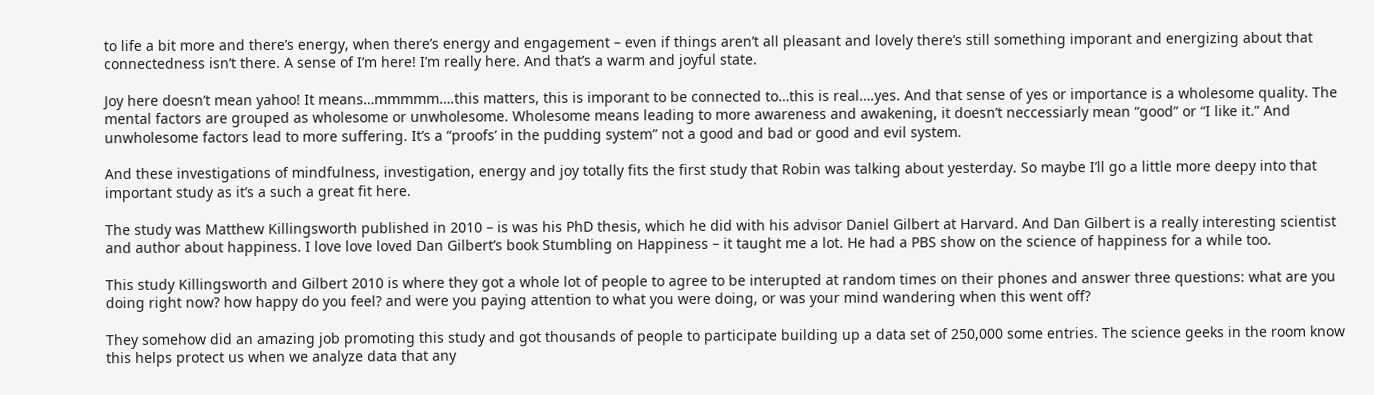to life a bit more and there’s energy, when there’s energy and engagement – even if things aren’t all pleasant and lovely there’s still something imporant and energizing about that connectedness isn’t there. A sense of I’m here! I’m really here. And that’s a warm and joyful state.

Joy here doesn’t mean yahoo! It means…mmmmm….this matters, this is imporant to be connected to…this is real….yes. And that sense of yes or importance is a wholesome quality. The mental factors are grouped as wholesome or unwholesome. Wholesome means leading to more awareness and awakening, it doesn’t neccessiarly mean “good” or “I like it.” And unwholesome factors lead to more suffering. It’s a “proofs’ in the pudding system” not a good and bad or good and evil system.

And these investigations of mindfulness, investigation, energy and joy totally fits the first study that Robin was talking about yesterday. So maybe I’ll go a little more deepy into that important study as it’s a such a great fit here.

The study was Matthew Killingsworth published in 2010 – is was his PhD thesis, which he did with his advisor Daniel Gilbert at Harvard. And Dan Gilbert is a really interesting scientist and author about happiness. I love love loved Dan Gilbert’s book Stumbling on Happiness – it taught me a lot. He had a PBS show on the science of happiness for a while too.

This study Killingsworth and Gilbert 2010 is where they got a whole lot of people to agree to be interupted at random times on their phones and answer three questions: what are you doing right now? how happy do you feel? and were you paying attention to what you were doing, or was your mind wandering when this went off?

They somehow did an amazing job promoting this study and got thousands of people to participate building up a data set of 250,000 some entries. The science geeks in the room know this helps protect us when we analyze data that any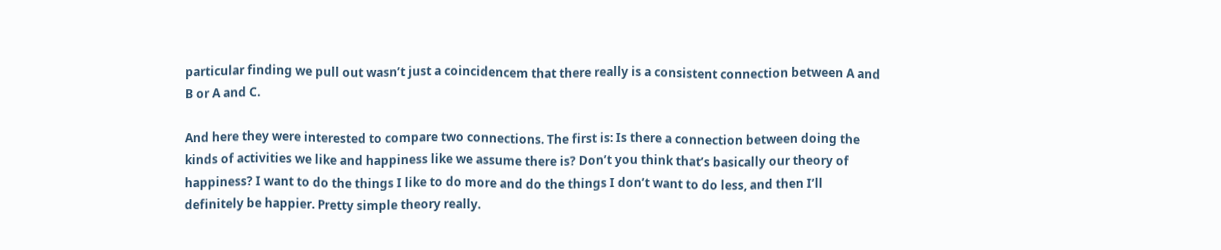particular finding we pull out wasn’t just a coincidencem that there really is a consistent connection between A and B or A and C.

And here they were interested to compare two connections. The first is: Is there a connection between doing the kinds of activities we like and happiness like we assume there is? Don’t you think that’s basically our theory of happiness? I want to do the things I like to do more and do the things I don’t want to do less, and then I’ll definitely be happier. Pretty simple theory really.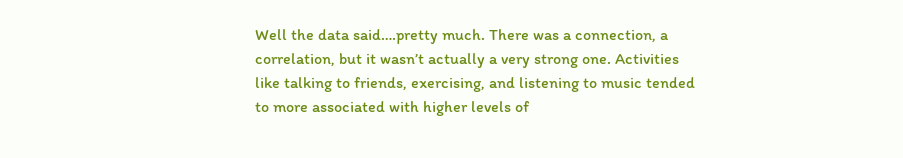Well the data said….pretty much. There was a connection, a correlation, but it wasn’t actually a very strong one. Activities like talking to friends, exercising, and listening to music tended to more associated with higher levels of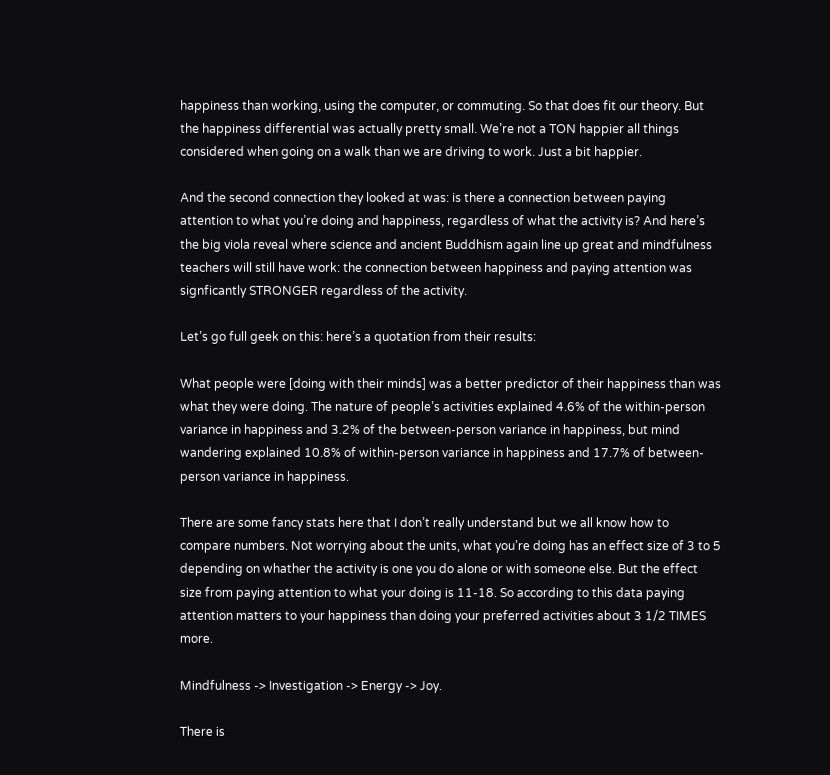happiness than working, using the computer, or commuting. So that does fit our theory. But the happiness differential was actually pretty small. We’re not a TON happier all things considered when going on a walk than we are driving to work. Just a bit happier.

And the second connection they looked at was: is there a connection between paying attention to what you’re doing and happiness, regardless of what the activity is? And here’s the big viola reveal where science and ancient Buddhism again line up great and mindfulness teachers will still have work: the connection between happiness and paying attention was signficantly STRONGER regardless of the activity.

Let’s go full geek on this: here’s a quotation from their results:

What people were [doing with their minds] was a better predictor of their happiness than was what they were doing. The nature of people’s activities explained 4.6% of the within-person variance in happiness and 3.2% of the between-person variance in happiness, but mind wandering explained 10.8% of within-person variance in happiness and 17.7% of between-person variance in happiness.

There are some fancy stats here that I don’t really understand but we all know how to compare numbers. Not worrying about the units, what you’re doing has an effect size of 3 to 5 depending on whather the activity is one you do alone or with someone else. But the effect size from paying attention to what your doing is 11-18. So according to this data paying attention matters to your happiness than doing your preferred activities about 3 1/2 TIMES more.

Mindfulness -> Investigation -> Energy -> Joy.

There is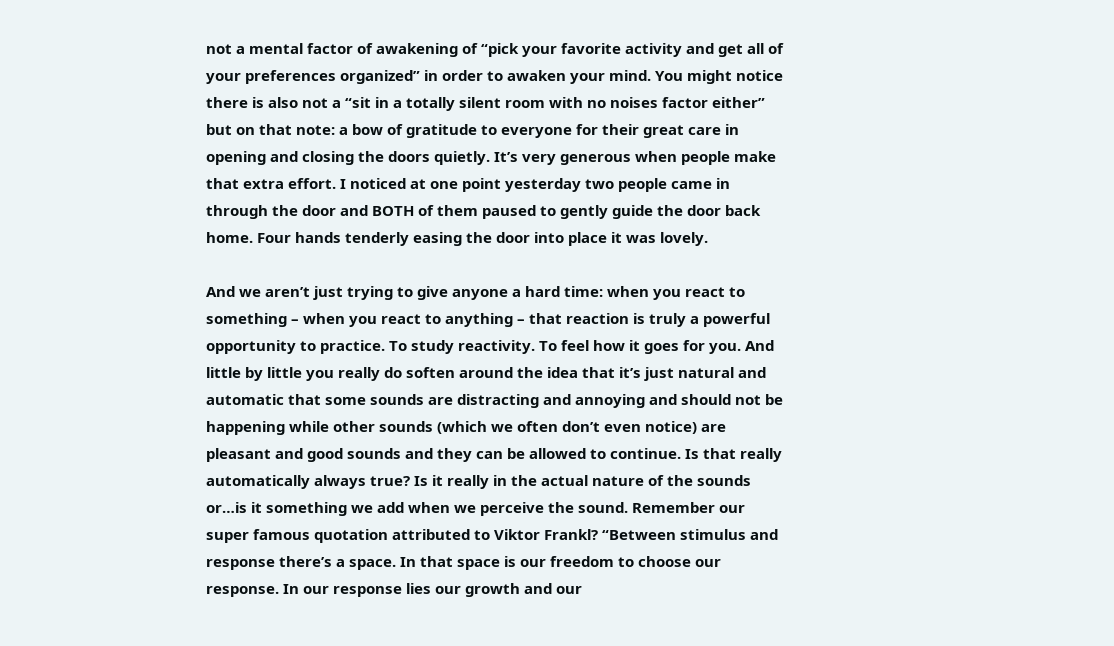not a mental factor of awakening of “pick your favorite activity and get all of your preferences organized” in order to awaken your mind. You might notice there is also not a “sit in a totally silent room with no noises factor either” but on that note: a bow of gratitude to everyone for their great care in opening and closing the doors quietly. It’s very generous when people make that extra effort. I noticed at one point yesterday two people came in through the door and BOTH of them paused to gently guide the door back home. Four hands tenderly easing the door into place it was lovely.

And we aren’t just trying to give anyone a hard time: when you react to something – when you react to anything – that reaction is truly a powerful opportunity to practice. To study reactivity. To feel how it goes for you. And little by little you really do soften around the idea that it’s just natural and automatic that some sounds are distracting and annoying and should not be happening while other sounds (which we often don’t even notice) are pleasant and good sounds and they can be allowed to continue. Is that really automatically always true? Is it really in the actual nature of the sounds or…is it something we add when we perceive the sound. Remember our super famous quotation attributed to Viktor Frankl? “Between stimulus and response there’s a space. In that space is our freedom to choose our response. In our response lies our growth and our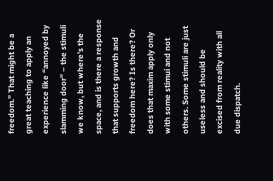freedom.” That might be a great teaching to apply an experience like “annoyed by slamming door” – the stimuli we know, but where’s the space, and is there a response that supports growth and freedom here? Is there? Or does that maxim apply only with some stimui and not others. Some stimuli are just useless and should be excised from reality with all due dispatch.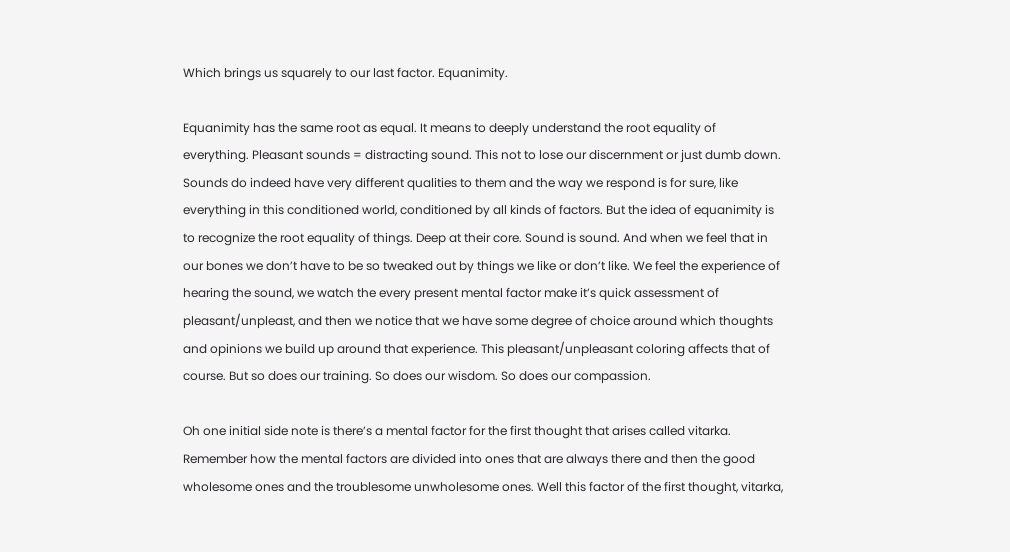Which brings us squarely to our last factor. Equanimity.

Equanimity has the same root as equal. It means to deeply understand the root equality of everything. Pleasant sounds = distracting sound. This not to lose our discernment or just dumb down. Sounds do indeed have very different qualities to them and the way we respond is for sure, like everything in this conditioned world, conditioned by all kinds of factors. But the idea of equanimity is to recognize the root equality of things. Deep at their core. Sound is sound. And when we feel that in our bones we don’t have to be so tweaked out by things we like or don’t like. We feel the experience of hearing the sound, we watch the every present mental factor make it’s quick assessment of pleasant/unpleast, and then we notice that we have some degree of choice around which thoughts and opinions we build up around that experience. This pleasant/unpleasant coloring affects that of course. But so does our training. So does our wisdom. So does our compassion.

Oh one initial side note is there’s a mental factor for the first thought that arises called vitarka. Remember how the mental factors are divided into ones that are always there and then the good wholesome ones and the troublesome unwholesome ones. Well this factor of the first thought, vitarka,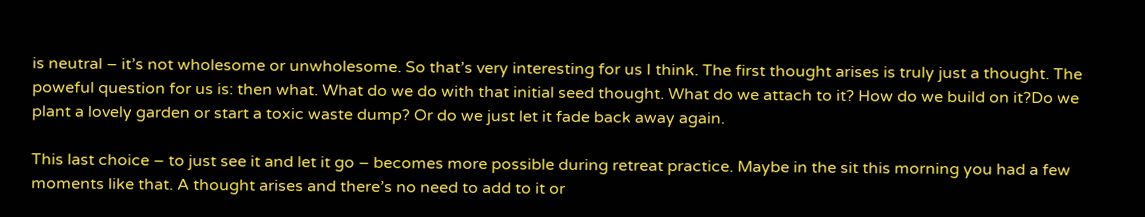is neutral – it’s not wholesome or unwholesome. So that’s very interesting for us I think. The first thought arises is truly just a thought. The poweful question for us is: then what. What do we do with that initial seed thought. What do we attach to it? How do we build on it?Do we plant a lovely garden or start a toxic waste dump? Or do we just let it fade back away again.

This last choice – to just see it and let it go – becomes more possible during retreat practice. Maybe in the sit this morning you had a few moments like that. A thought arises and there’s no need to add to it or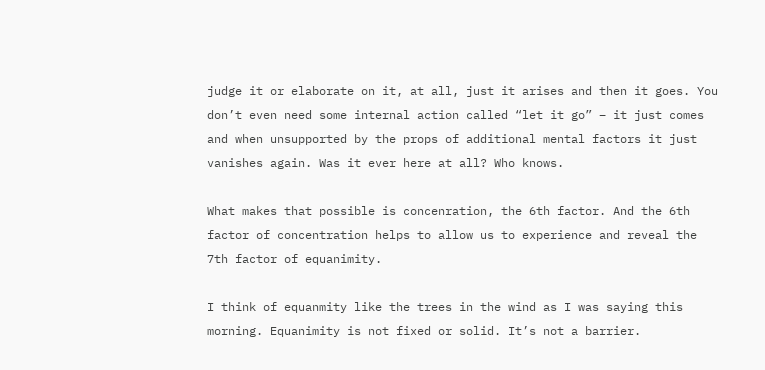judge it or elaborate on it, at all, just it arises and then it goes. You don’t even need some internal action called “let it go” – it just comes and when unsupported by the props of additional mental factors it just vanishes again. Was it ever here at all? Who knows.

What makes that possible is concenration, the 6th factor. And the 6th factor of concentration helps to allow us to experience and reveal the 7th factor of equanimity.

I think of equanmity like the trees in the wind as I was saying this morning. Equanimity is not fixed or solid. It’s not a barrier.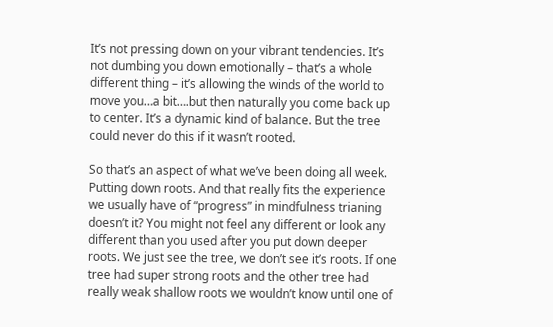It’s not pressing down on your vibrant tendencies. It’s not dumbing you down emotionally – that’s a whole different thing – it’s allowing the winds of the world to move you…a bit….but then naturally you come back up to center. It’s a dynamic kind of balance. But the tree could never do this if it wasn’t rooted.

So that’s an aspect of what we’ve been doing all week. Putting down roots. And that really fits the experience we usually have of “progress” in mindfulness trianing doesn’t it? You might not feel any different or look any different than you used after you put down deeper roots. We just see the tree, we don’t see it’s roots. If one tree had super strong roots and the other tree had really weak shallow roots we wouldn’t know until one of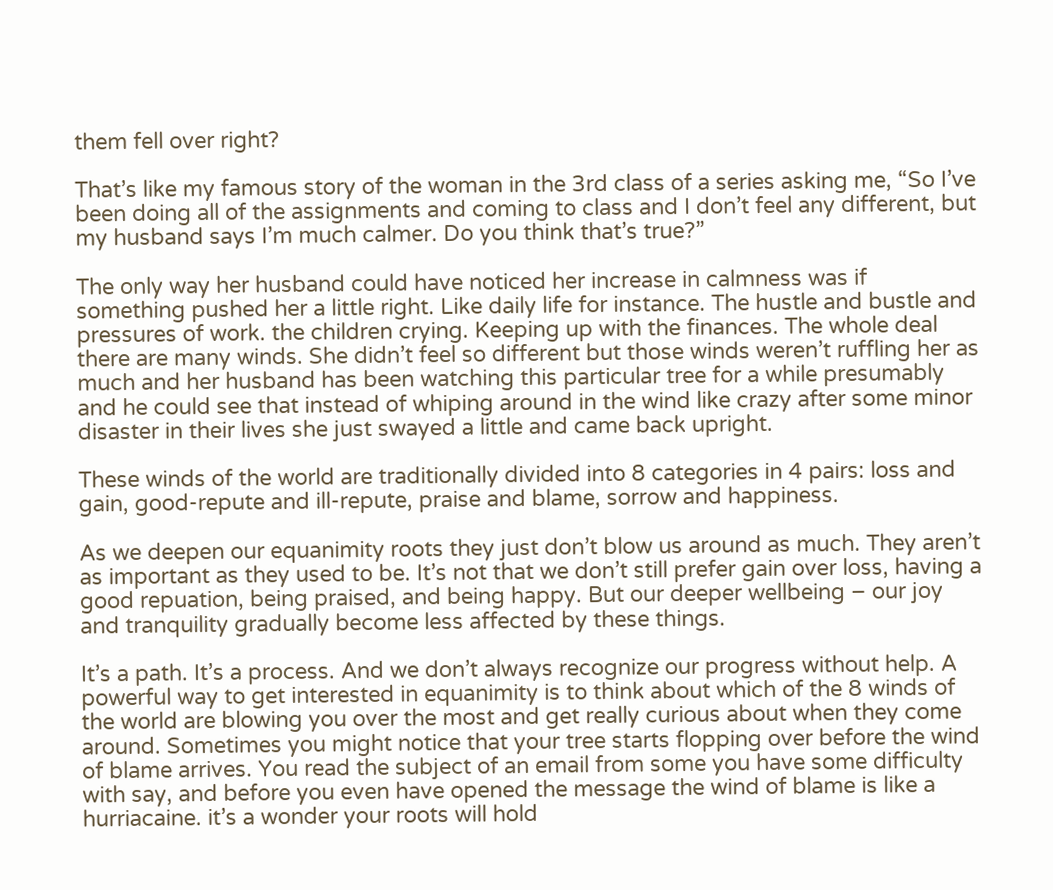them fell over right?

That’s like my famous story of the woman in the 3rd class of a series asking me, “So I’ve been doing all of the assignments and coming to class and I don’t feel any different, but my husband says I’m much calmer. Do you think that’s true?”

The only way her husband could have noticed her increase in calmness was if something pushed her a little right. Like daily life for instance. The hustle and bustle and pressures of work. the children crying. Keeping up with the finances. The whole deal there are many winds. She didn’t feel so different but those winds weren’t ruffling her as much and her husband has been watching this particular tree for a while presumably and he could see that instead of whiping around in the wind like crazy after some minor disaster in their lives she just swayed a little and came back upright.

These winds of the world are traditionally divided into 8 categories in 4 pairs: loss and gain, good-repute and ill-repute, praise and blame, sorrow and happiness.

As we deepen our equanimity roots they just don’t blow us around as much. They aren’t as important as they used to be. It’s not that we don’t still prefer gain over loss, having a good repuation, being praised, and being happy. But our deeper wellbeing – our joy and tranquility gradually become less affected by these things.

It’s a path. It’s a process. And we don’t always recognize our progress without help. A powerful way to get interested in equanimity is to think about which of the 8 winds of the world are blowing you over the most and get really curious about when they come around. Sometimes you might notice that your tree starts flopping over before the wind of blame arrives. You read the subject of an email from some you have some difficulty with say, and before you even have opened the message the wind of blame is like a hurriacaine. it’s a wonder your roots will hold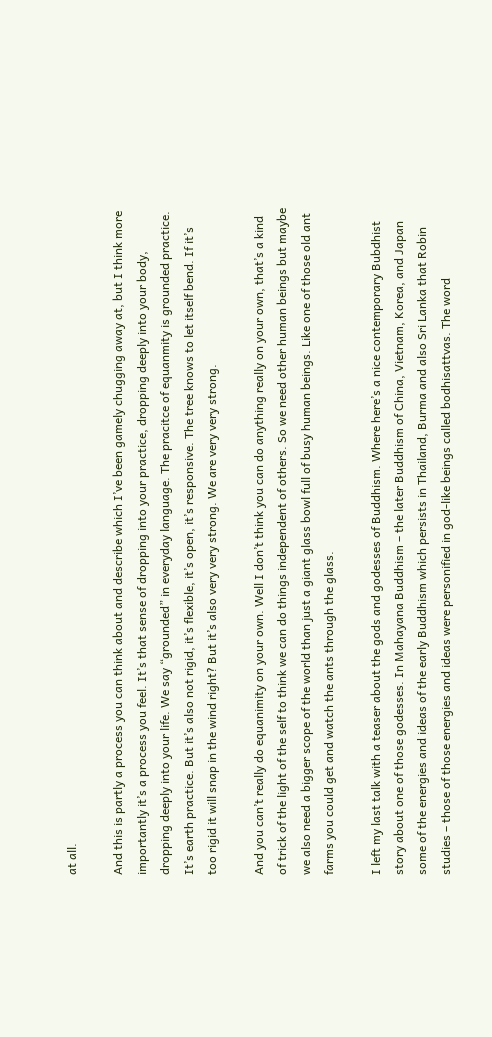at all.

And this is partly a process you can think about and describe which I’ve been gamely chugging away at, but I think more importantly it’s a process you feel. It’s that sense of dropping into your practice, dropping deeply into your body, dropping deeply into your life. We say “grounded” in everyday language. The pracitce of equanmity is grounded practice. It’s earth practice. But it’s also not rigid, it’s flexible, it’s open, it’s responsive. The tree knows to let itself bend. If it’s too rigid it will snap in the wind right? But it’s also very very strong. We are very very strong.

And you can’t really do equanimity on your own. Well I don’t think you can do anything really on your own, that’s a kind of trick of the light of the self to think we can do things independent of others. So we need other human beings but maybe we also need a bigger scope of the world than just a giant glass bowl full of busy human beings. Like one of those old ant farms you could get and watch the ants through the glass.

I left my last talk with a teaser about the gods and godesses of Buddhism. Where here’s a nice contemporary Bubdhist story about one of those godesses. In Mahayana Buddhism – the later Buddhism of China, Vietnam, Korea, and Japan some of the energies and ideas of the early Buddhism which persists in Thailand, Burma and also Sri Lanka that Robin studies – those of those energies and ideas were personified in god-like beings called bodhisattvas. The word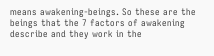means awakening-beings. So these are the beings that the 7 factors of awakening describe and they work in the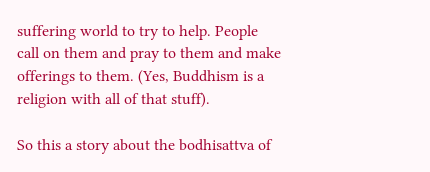suffering world to try to help. People call on them and pray to them and make offerings to them. (Yes, Buddhism is a religion with all of that stuff).

So this a story about the bodhisattva of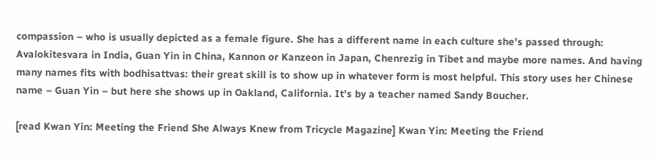compassion – who is usually depicted as a female figure. She has a different name in each culture she’s passed through: Avalokitesvara in India, Guan Yin in China, Kannon or Kanzeon in Japan, Chenrezig in Tibet and maybe more names. And having many names fits with bodhisattvas: their great skill is to show up in whatever form is most helpful. This story uses her Chinese name – Guan Yin – but here she shows up in Oakland, California. It’s by a teacher named Sandy Boucher.

[read Kwan Yin: Meeting the Friend She Always Knew from Tricycle Magazine] Kwan Yin: Meeting the Friend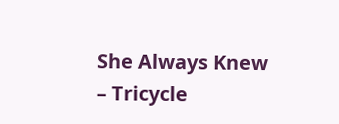She Always Knew – Tricycle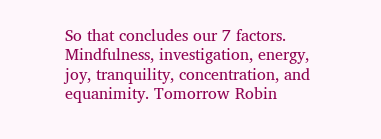So that concludes our 7 factors. Mindfulness, investigation, energy, joy, tranquility, concentration, and equanimity. Tomorrow Robin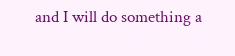and I will do something a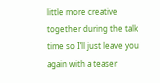little more creative together during the talk time so I’ll just leave you again with a teaser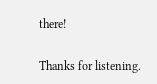there!

Thanks for listening.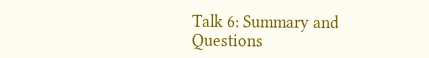Talk 6: Summary and Questions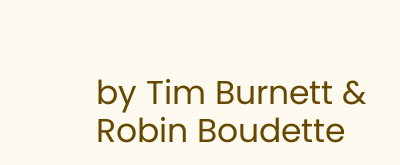by Tim Burnett & Robin Boudette